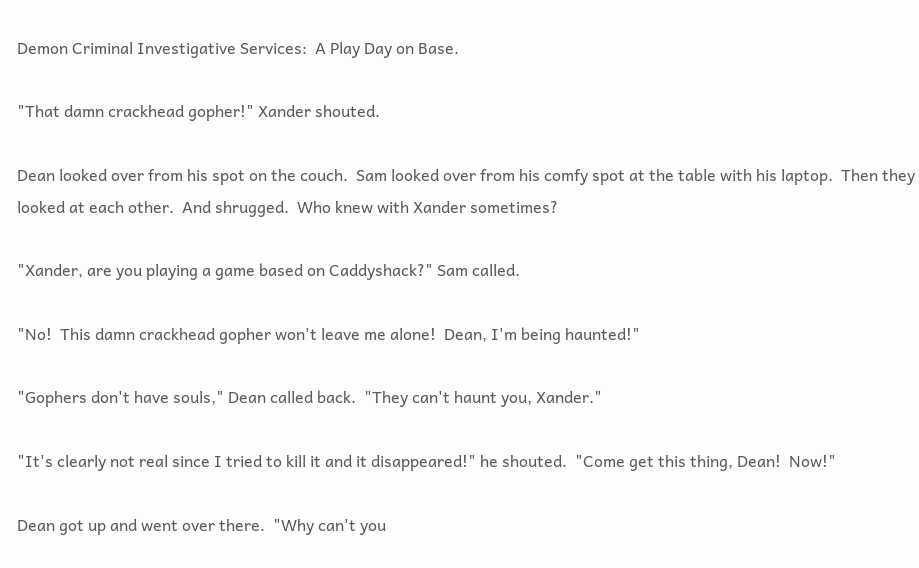Demon Criminal Investigative Services:  A Play Day on Base.

"That damn crackhead gopher!" Xander shouted.

Dean looked over from his spot on the couch.  Sam looked over from his comfy spot at the table with his laptop.  Then they looked at each other.  And shrugged.  Who knew with Xander sometimes?

"Xander, are you playing a game based on Caddyshack?" Sam called.

"No!  This damn crackhead gopher won't leave me alone!  Dean, I'm being haunted!"

"Gophers don't have souls," Dean called back.  "They can't haunt you, Xander."

"It's clearly not real since I tried to kill it and it disappeared!" he shouted.  "Come get this thing, Dean!  Now!"

Dean got up and went over there.  "Why can't you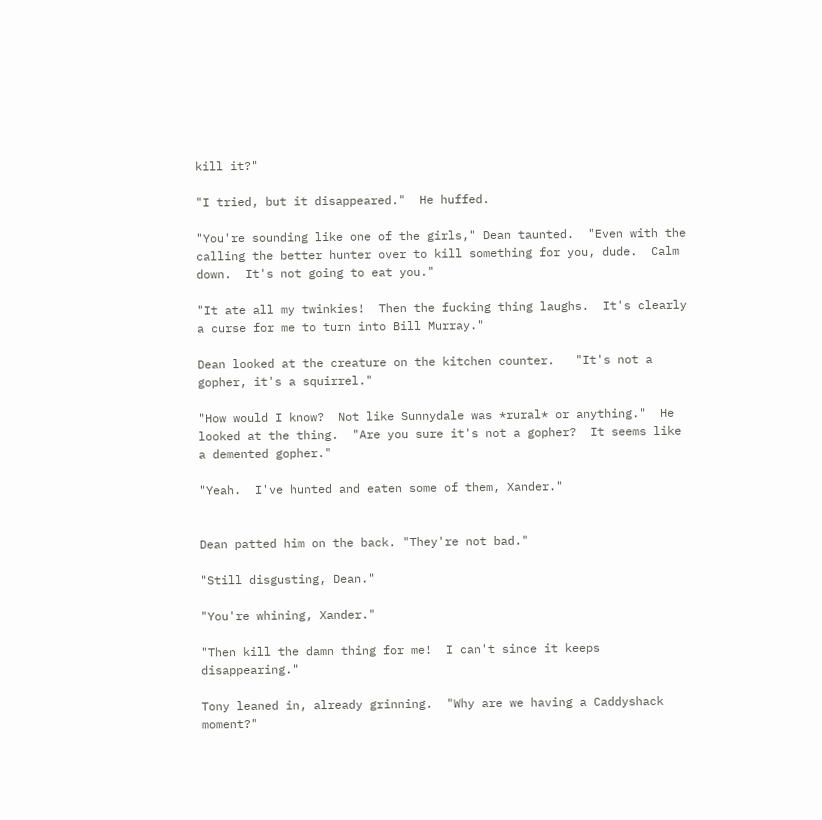kill it?"

"I tried, but it disappeared."  He huffed.

"You're sounding like one of the girls," Dean taunted.  "Even with the calling the better hunter over to kill something for you, dude.  Calm down.  It's not going to eat you."

"It ate all my twinkies!  Then the fucking thing laughs.  It's clearly a curse for me to turn into Bill Murray."

Dean looked at the creature on the kitchen counter.   "It's not a gopher, it's a squirrel."

"How would I know?  Not like Sunnydale was *rural* or anything."  He looked at the thing.  "Are you sure it's not a gopher?  It seems like a demented gopher."

"Yeah.  I've hunted and eaten some of them, Xander."


Dean patted him on the back. "They're not bad."

"Still disgusting, Dean."

"You're whining, Xander."

"Then kill the damn thing for me!  I can't since it keeps disappearing."

Tony leaned in, already grinning.  "Why are we having a Caddyshack moment?"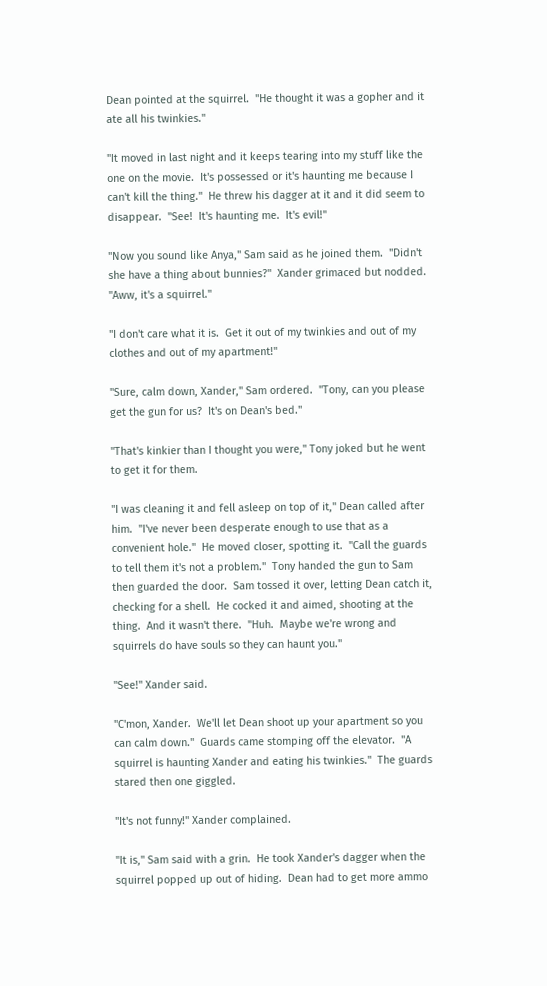Dean pointed at the squirrel.  "He thought it was a gopher and it ate all his twinkies."

"It moved in last night and it keeps tearing into my stuff like the one on the movie.  It's possessed or it's haunting me because I can't kill the thing."  He threw his dagger at it and it did seem to disappear.  "See!  It's haunting me.  It's evil!"

"Now you sound like Anya," Sam said as he joined them.  "Didn't she have a thing about bunnies?"  Xander grimaced but nodded.  "Aww, it's a squirrel."

"I don't care what it is.  Get it out of my twinkies and out of my clothes and out of my apartment!"

"Sure, calm down, Xander," Sam ordered.  "Tony, can you please get the gun for us?  It's on Dean's bed."

"That's kinkier than I thought you were," Tony joked but he went to get it for them.

"I was cleaning it and fell asleep on top of it," Dean called after him.  "I've never been desperate enough to use that as a convenient hole."  He moved closer, spotting it.  "Call the guards to tell them it's not a problem."  Tony handed the gun to Sam then guarded the door.  Sam tossed it over, letting Dean catch it, checking for a shell.  He cocked it and aimed, shooting at the thing.  And it wasn't there.  "Huh.  Maybe we're wrong and squirrels do have souls so they can haunt you."

"See!" Xander said.

"C'mon, Xander.  We'll let Dean shoot up your apartment so you can calm down."  Guards came stomping off the elevator.  "A squirrel is haunting Xander and eating his twinkies."  The guards stared then one giggled.

"It's not funny!" Xander complained.

"It is," Sam said with a grin.  He took Xander's dagger when the squirrel popped up out of hiding.  Dean had to get more ammo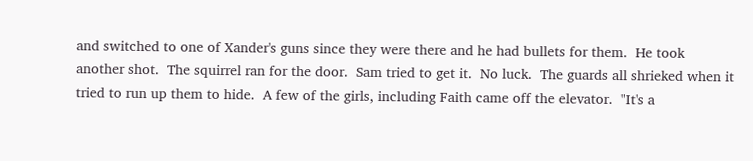and switched to one of Xander's guns since they were there and he had bullets for them.  He took another shot.  The squirrel ran for the door.  Sam tried to get it.  No luck.  The guards all shrieked when it tried to run up them to hide.  A few of the girls, including Faith came off the elevator.  "It's a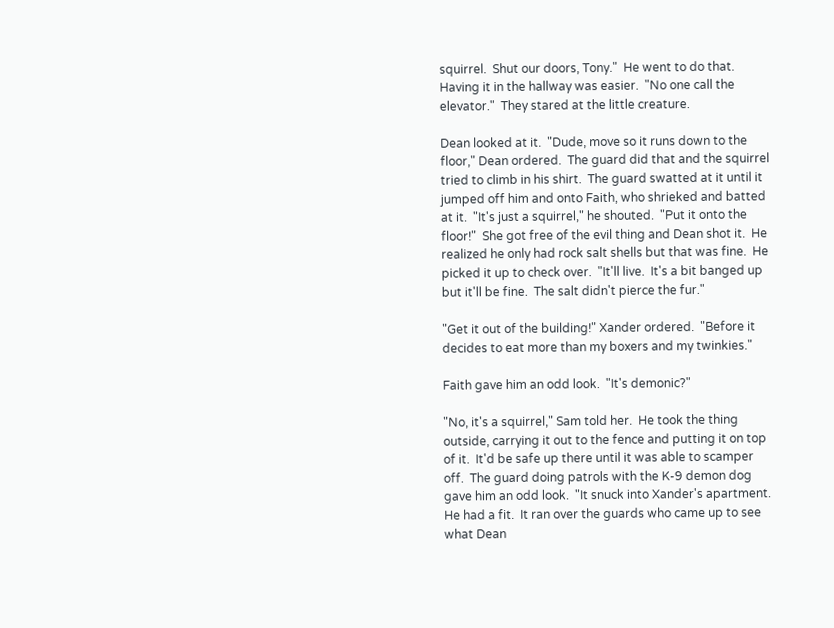squirrel.  Shut our doors, Tony."  He went to do that.  Having it in the hallway was easier.  "No one call the elevator."  They stared at the little creature.

Dean looked at it.  "Dude, move so it runs down to the floor," Dean ordered.  The guard did that and the squirrel tried to climb in his shirt.  The guard swatted at it until it jumped off him and onto Faith, who shrieked and batted at it.  "It's just a squirrel," he shouted.  "Put it onto the floor!"  She got free of the evil thing and Dean shot it.  He realized he only had rock salt shells but that was fine.  He picked it up to check over.  "It'll live.  It's a bit banged up but it'll be fine.  The salt didn't pierce the fur."

"Get it out of the building!" Xander ordered.  "Before it decides to eat more than my boxers and my twinkies."

Faith gave him an odd look.  "It's demonic?"

"No, it's a squirrel," Sam told her.  He took the thing outside, carrying it out to the fence and putting it on top of it.  It'd be safe up there until it was able to scamper off.  The guard doing patrols with the K-9 demon dog gave him an odd look.  "It snuck into Xander's apartment.  He had a fit.  It ran over the guards who came up to see what Dean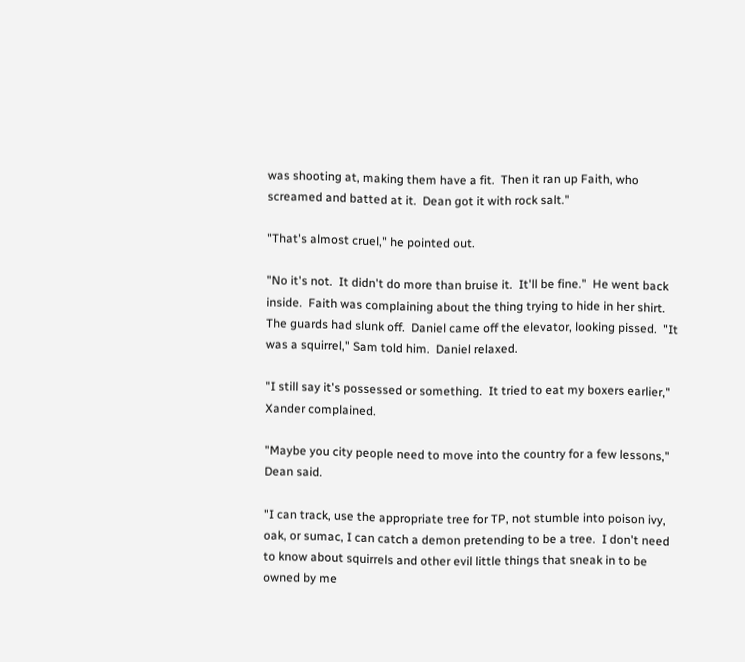was shooting at, making them have a fit.  Then it ran up Faith, who screamed and batted at it.  Dean got it with rock salt."

"That's almost cruel," he pointed out.

"No it's not.  It didn't do more than bruise it.  It'll be fine."  He went back inside.  Faith was complaining about the thing trying to hide in her shirt.  The guards had slunk off.  Daniel came off the elevator, looking pissed.  "It was a squirrel," Sam told him.  Daniel relaxed.

"I still say it's possessed or something.  It tried to eat my boxers earlier," Xander complained.

"Maybe you city people need to move into the country for a few lessons," Dean said.

"I can track, use the appropriate tree for TP, not stumble into poison ivy, oak, or sumac, I can catch a demon pretending to be a tree.  I don't need to know about squirrels and other evil little things that sneak in to be owned by me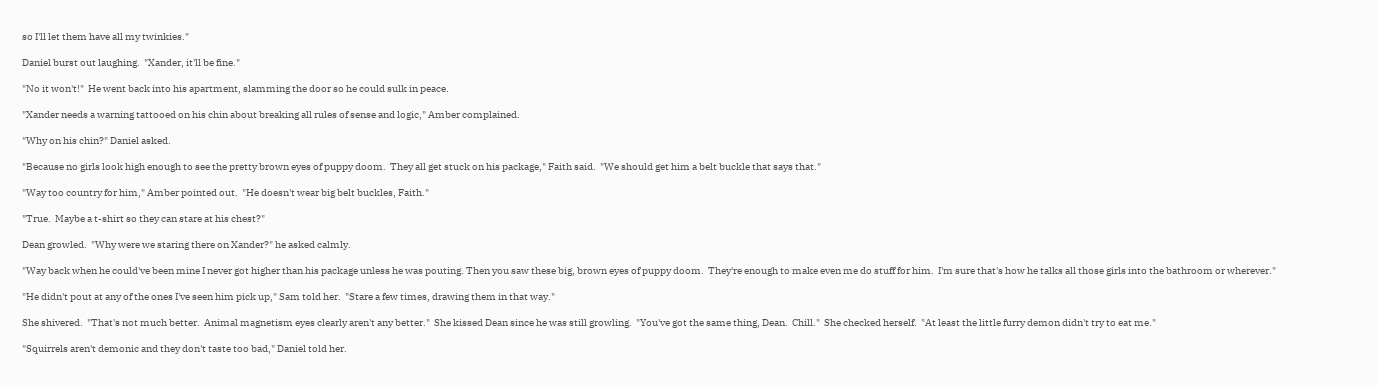so I'll let them have all my twinkies."

Daniel burst out laughing.  "Xander, it'll be fine."

"No it won't!"  He went back into his apartment, slamming the door so he could sulk in peace.

"Xander needs a warning tattooed on his chin about breaking all rules of sense and logic," Amber complained.

"Why on his chin?" Daniel asked.

"Because no girls look high enough to see the pretty brown eyes of puppy doom.  They all get stuck on his package," Faith said.  "We should get him a belt buckle that says that."

"Way too country for him," Amber pointed out.  "He doesn't wear big belt buckles, Faith."

"True.  Maybe a t-shirt so they can stare at his chest?"

Dean growled.  "Why were we staring there on Xander?" he asked calmly.

"Way back when he could've been mine I never got higher than his package unless he was pouting. Then you saw these big, brown eyes of puppy doom.  They're enough to make even me do stuff for him.  I'm sure that's how he talks all those girls into the bathroom or wherever."

"He didn't pout at any of the ones I've seen him pick up," Sam told her.  "Stare a few times, drawing them in that way."

She shivered.  "That's not much better.  Animal magnetism eyes clearly aren't any better."  She kissed Dean since he was still growling.  "You've got the same thing, Dean.  Chill."  She checked herself.  "At least the little furry demon didn't try to eat me."

"Squirrels aren't demonic and they don't taste too bad," Daniel told her.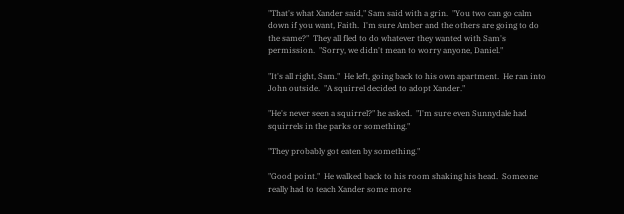"That's what Xander said," Sam said with a grin.  "You two can go calm down if you want, Faith.  I'm sure Amber and the others are going to do the same?"  They all fled to do whatever they wanted with Sam's permission.  "Sorry, we didn't mean to worry anyone, Daniel."

"It's all right, Sam."  He left, going back to his own apartment.  He ran into John outside.  "A squirrel decided to adopt Xander."

"He's never seen a squirrel?" he asked.  "I'm sure even Sunnydale had squirrels in the parks or something."

"They probably got eaten by something."

"Good point."  He walked back to his room shaking his head.  Someone really had to teach Xander some more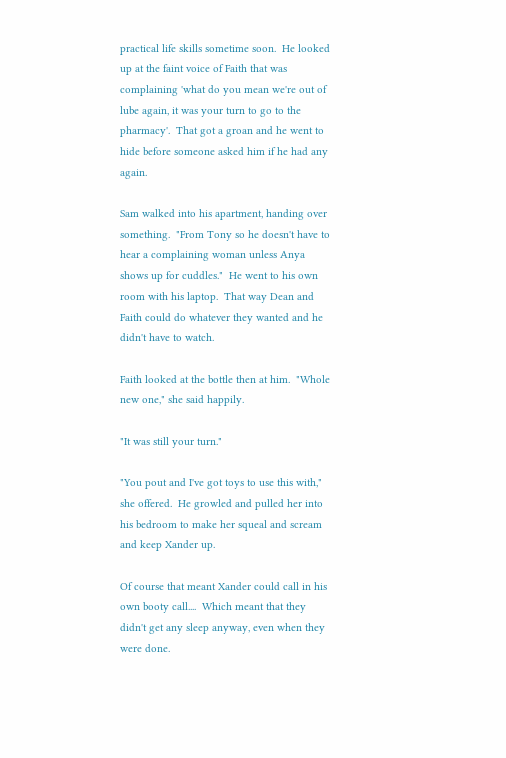practical life skills sometime soon.  He looked up at the faint voice of Faith that was complaining 'what do you mean we're out of lube again, it was your turn to go to the pharmacy'.  That got a groan and he went to hide before someone asked him if he had any again.

Sam walked into his apartment, handing over something.  "From Tony so he doesn't have to hear a complaining woman unless Anya shows up for cuddles."  He went to his own room with his laptop.  That way Dean and Faith could do whatever they wanted and he didn't have to watch.

Faith looked at the bottle then at him.  "Whole new one," she said happily.

"It was still your turn."

"You pout and I've got toys to use this with," she offered.  He growled and pulled her into his bedroom to make her squeal and scream and keep Xander up.

Of course that meant Xander could call in his own booty call....  Which meant that they didn't get any sleep anyway, even when they were done.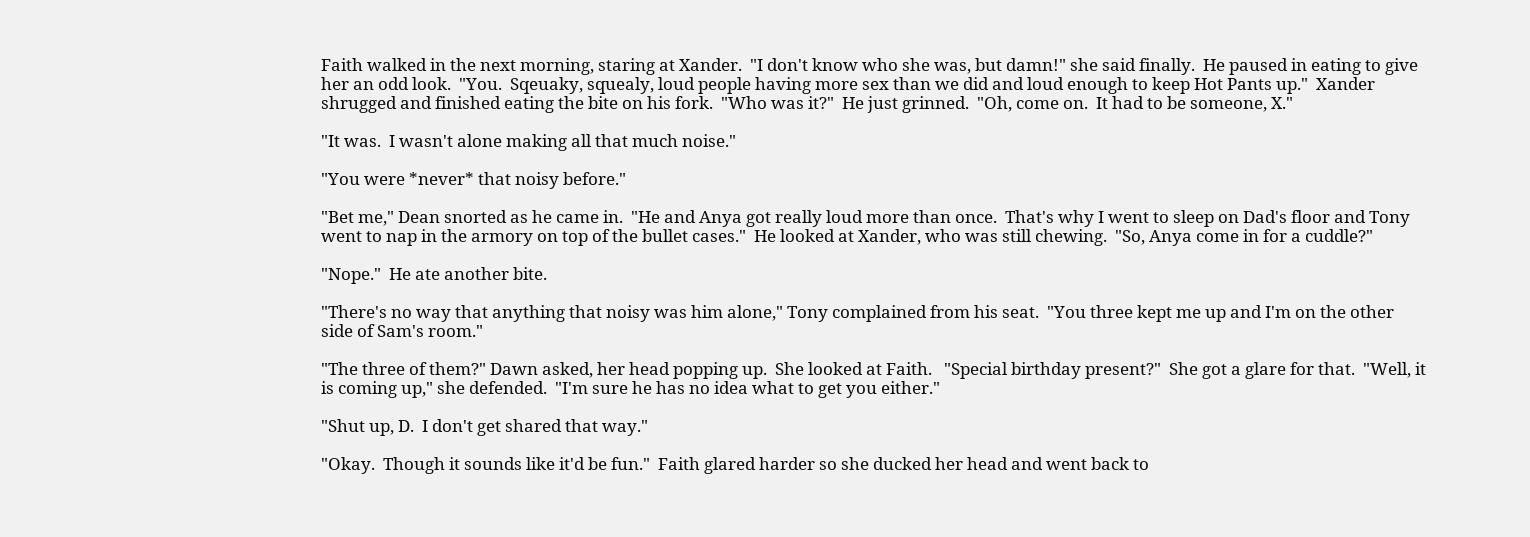Faith walked in the next morning, staring at Xander.  "I don't know who she was, but damn!" she said finally.  He paused in eating to give her an odd look.  "You.  Sqeuaky, squealy, loud people having more sex than we did and loud enough to keep Hot Pants up."  Xander shrugged and finished eating the bite on his fork.  "Who was it?"  He just grinned.  "Oh, come on.  It had to be someone, X."

"It was.  I wasn't alone making all that much noise."

"You were *never* that noisy before."

"Bet me," Dean snorted as he came in.  "He and Anya got really loud more than once.  That's why I went to sleep on Dad's floor and Tony went to nap in the armory on top of the bullet cases."  He looked at Xander, who was still chewing.  "So, Anya come in for a cuddle?"

"Nope."  He ate another bite.

"There's no way that anything that noisy was him alone," Tony complained from his seat.  "You three kept me up and I'm on the other side of Sam's room."

"The three of them?" Dawn asked, her head popping up.  She looked at Faith.   "Special birthday present?"  She got a glare for that.  "Well, it is coming up," she defended.  "I'm sure he has no idea what to get you either."

"Shut up, D.  I don't get shared that way."

"Okay.  Though it sounds like it'd be fun."  Faith glared harder so she ducked her head and went back to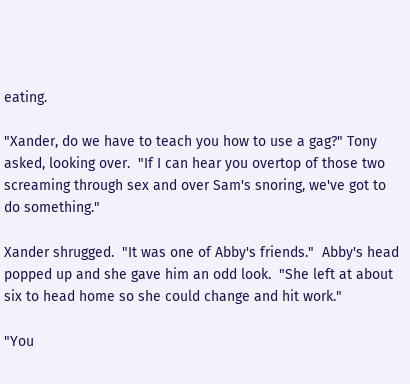eating.

"Xander, do we have to teach you how to use a gag?" Tony asked, looking over.  "If I can hear you overtop of those two screaming through sex and over Sam's snoring, we've got to do something."

Xander shrugged.  "It was one of Abby's friends."  Abby's head popped up and she gave him an odd look.  "She left at about six to head home so she could change and hit work."

"You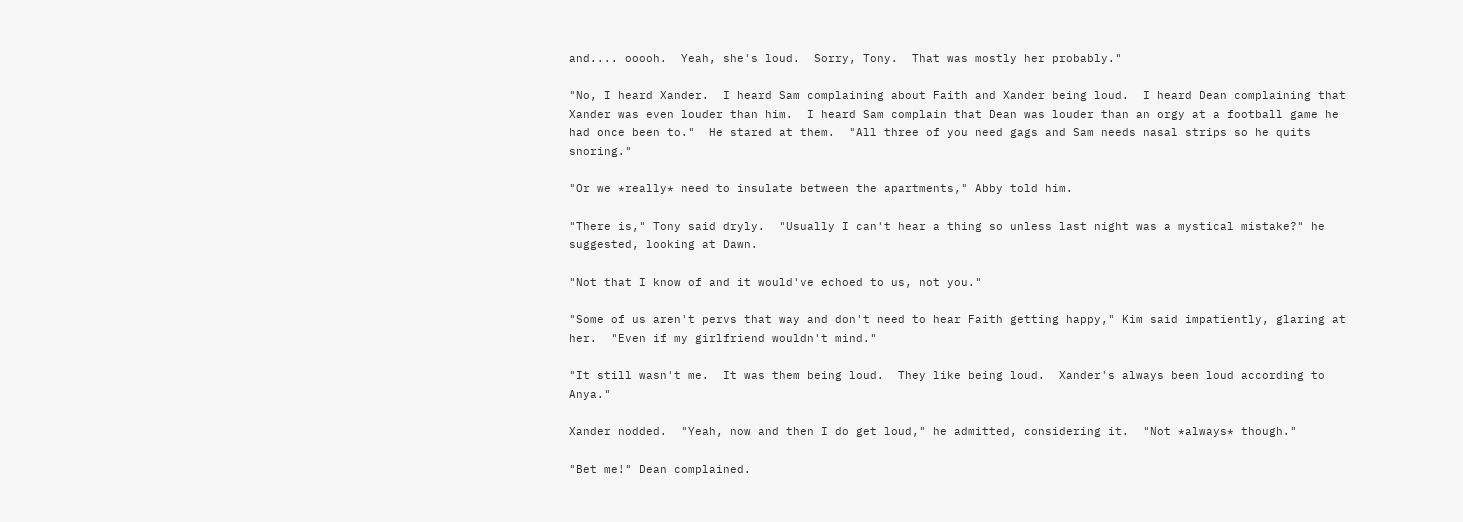and.... ooooh.  Yeah, she's loud.  Sorry, Tony.  That was mostly her probably."

"No, I heard Xander.  I heard Sam complaining about Faith and Xander being loud.  I heard Dean complaining that Xander was even louder than him.  I heard Sam complain that Dean was louder than an orgy at a football game he had once been to."  He stared at them.  "All three of you need gags and Sam needs nasal strips so he quits snoring."

"Or we *really* need to insulate between the apartments," Abby told him.

"There is," Tony said dryly.  "Usually I can't hear a thing so unless last night was a mystical mistake?" he suggested, looking at Dawn.

"Not that I know of and it would've echoed to us, not you."

"Some of us aren't pervs that way and don't need to hear Faith getting happy," Kim said impatiently, glaring at her.  "Even if my girlfriend wouldn't mind."

"It still wasn't me.  It was them being loud.  They like being loud.  Xander's always been loud according to Anya."

Xander nodded.  "Yeah, now and then I do get loud," he admitted, considering it.  "Not *always* though."

"Bet me!" Dean complained.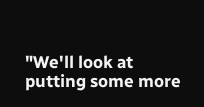"We'll look at putting some more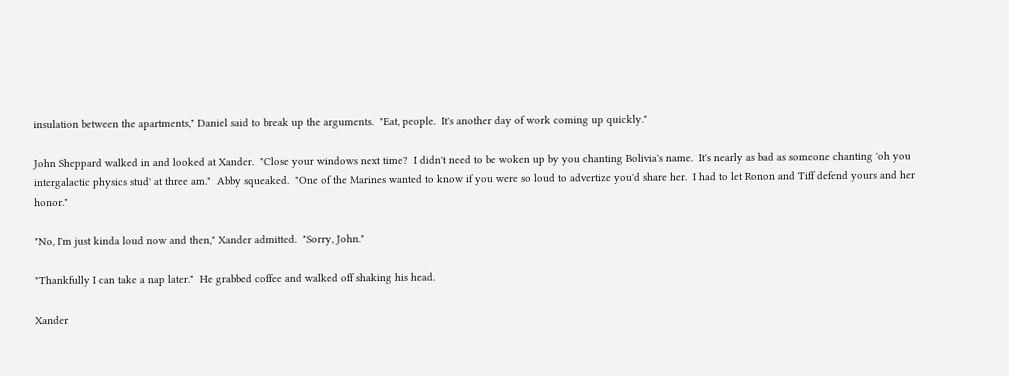insulation between the apartments," Daniel said to break up the arguments.  "Eat, people.  It's another day of work coming up quickly."

John Sheppard walked in and looked at Xander.  "Close your windows next time?  I didn't need to be woken up by you chanting Bolivia's name.  It's nearly as bad as someone chanting 'oh you intergalactic physics stud' at three am."  Abby squeaked.  "One of the Marines wanted to know if you were so loud to advertize you'd share her.  I had to let Ronon and Tiff defend yours and her honor."

"No, I'm just kinda loud now and then," Xander admitted.  "Sorry, John."

"Thankfully I can take a nap later."  He grabbed coffee and walked off shaking his head.

Xander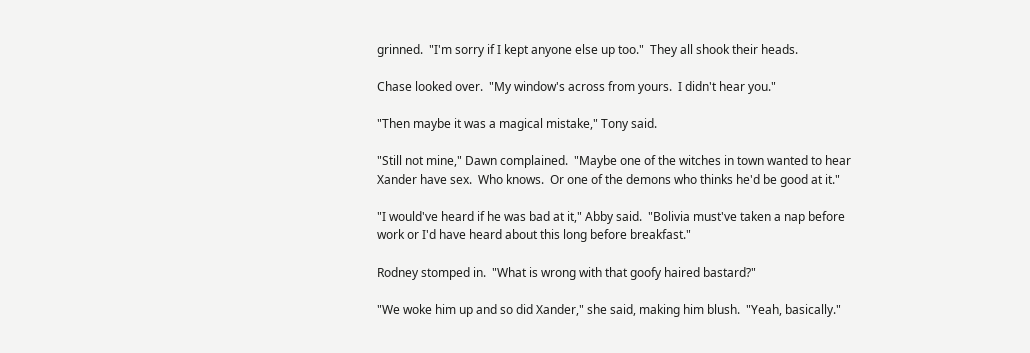grinned.  "I'm sorry if I kept anyone else up too."  They all shook their heads.

Chase looked over.  "My window's across from yours.  I didn't hear you."

"Then maybe it was a magical mistake," Tony said.

"Still not mine," Dawn complained.  "Maybe one of the witches in town wanted to hear Xander have sex.  Who knows.  Or one of the demons who thinks he'd be good at it."

"I would've heard if he was bad at it," Abby said.  "Bolivia must've taken a nap before work or I'd have heard about this long before breakfast."

Rodney stomped in.  "What is wrong with that goofy haired bastard?"

"We woke him up and so did Xander," she said, making him blush.  "Yeah, basically."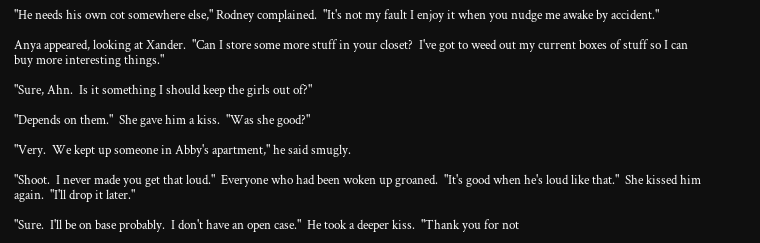"He needs his own cot somewhere else," Rodney complained.  "It's not my fault I enjoy it when you nudge me awake by accident."

Anya appeared, looking at Xander.  "Can I store some more stuff in your closet?  I've got to weed out my current boxes of stuff so I can buy more interesting things."

"Sure, Ahn.  Is it something I should keep the girls out of?"

"Depends on them."  She gave him a kiss.  "Was she good?"

"Very.  We kept up someone in Abby's apartment," he said smugly.

"Shoot.  I never made you get that loud."  Everyone who had been woken up groaned.  "It's good when he's loud like that."  She kissed him again.  "I'll drop it later."

"Sure.  I'll be on base probably.  I don't have an open case."  He took a deeper kiss.  "Thank you for not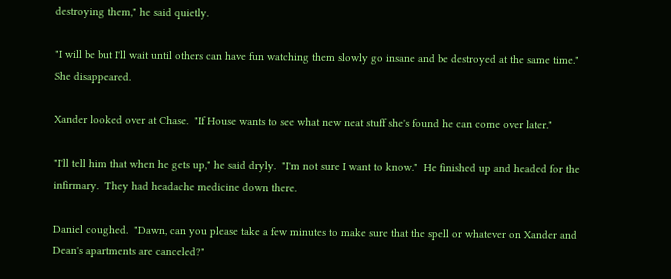destroying them," he said quietly.

"I will be but I'll wait until others can have fun watching them slowly go insane and be destroyed at the same time."  She disappeared.

Xander looked over at Chase.  "If House wants to see what new neat stuff she's found he can come over later."

"I'll tell him that when he gets up," he said dryly.  "I'm not sure I want to know."  He finished up and headed for the infirmary.  They had headache medicine down there.

Daniel coughed.  "Dawn, can you please take a few minutes to make sure that the spell or whatever on Xander and Dean's apartments are canceled?"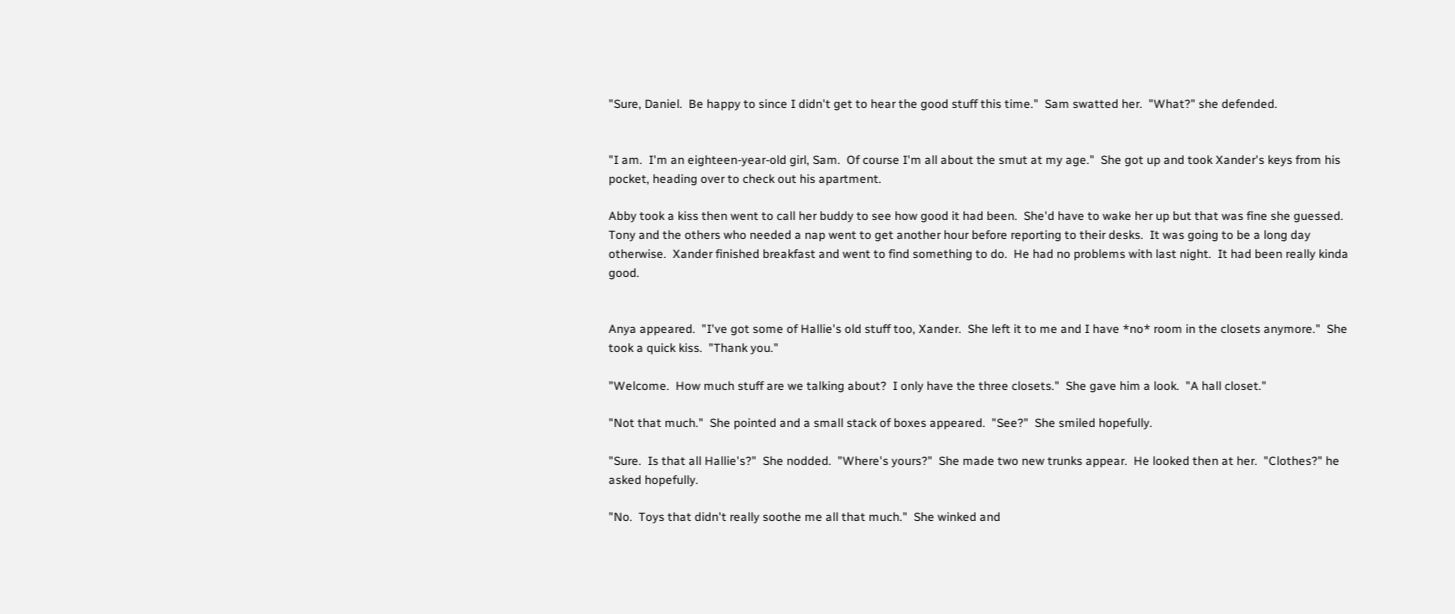"Sure, Daniel.  Be happy to since I didn't get to hear the good stuff this time."  Sam swatted her.  "What?" she defended.


"I am.  I'm an eighteen-year-old girl, Sam.  Of course I'm all about the smut at my age."  She got up and took Xander's keys from his pocket, heading over to check out his apartment.

Abby took a kiss then went to call her buddy to see how good it had been.  She'd have to wake her up but that was fine she guessed.  Tony and the others who needed a nap went to get another hour before reporting to their desks.  It was going to be a long day otherwise.  Xander finished breakfast and went to find something to do.  He had no problems with last night.  It had been really kinda good.


Anya appeared.  "I've got some of Hallie's old stuff too, Xander.  She left it to me and I have *no* room in the closets anymore."  She took a quick kiss.  "Thank you."

"Welcome.  How much stuff are we talking about?  I only have the three closets."  She gave him a look.  "A hall closet."

"Not that much."  She pointed and a small stack of boxes appeared.  "See?"  She smiled hopefully.

"Sure.  Is that all Hallie's?"  She nodded.  "Where's yours?"  She made two new trunks appear.  He looked then at her.  "Clothes?" he asked hopefully.

"No.  Toys that didn't really soothe me all that much."  She winked and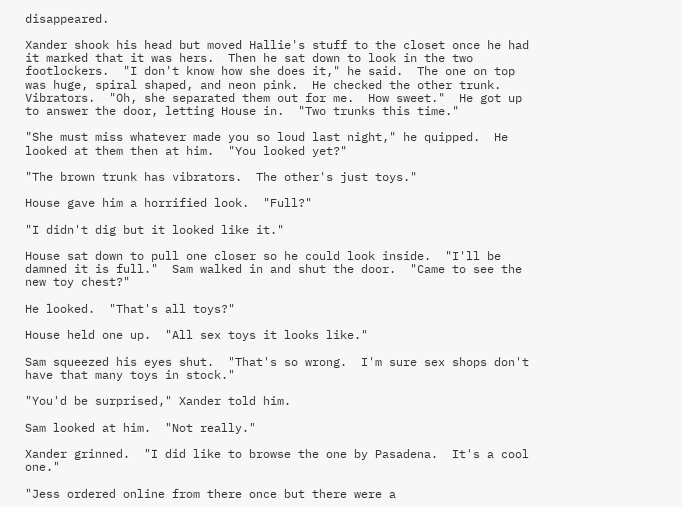disappeared.

Xander shook his head but moved Hallie's stuff to the closet once he had it marked that it was hers.  Then he sat down to look in the two footlockers.  "I don't know how she does it," he said.  The one on top was huge, spiral shaped, and neon pink.  He checked the other trunk.  Vibrators.  "Oh, she separated them out for me.  How sweet."  He got up to answer the door, letting House in.  "Two trunks this time."

"She must miss whatever made you so loud last night," he quipped.  He looked at them then at him.  "You looked yet?"

"The brown trunk has vibrators.  The other's just toys."

House gave him a horrified look.  "Full?"

"I didn't dig but it looked like it."

House sat down to pull one closer so he could look inside.  "I'll be damned it is full."  Sam walked in and shut the door.  "Came to see the new toy chest?"

He looked.  "That's all toys?"

House held one up.  "All sex toys it looks like."

Sam squeezed his eyes shut.  "That's so wrong.  I'm sure sex shops don't have that many toys in stock."

"You'd be surprised," Xander told him.

Sam looked at him.  "Not really."

Xander grinned.  "I did like to browse the one by Pasadena.  It's a cool one."

"Jess ordered online from there once but there were a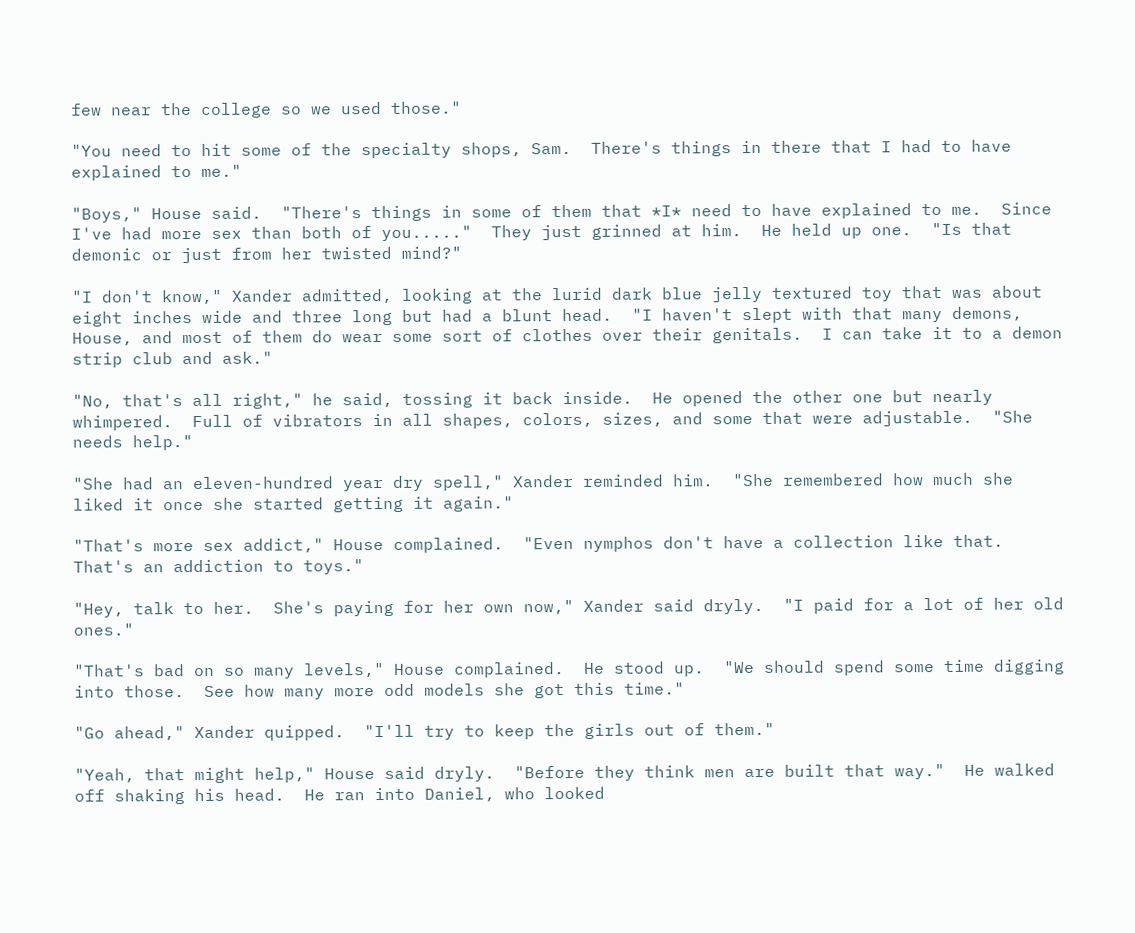few near the college so we used those."

"You need to hit some of the specialty shops, Sam.  There's things in there that I had to have explained to me."

"Boys," House said.  "There's things in some of them that *I* need to have explained to me.  Since I've had more sex than both of you....."  They just grinned at him.  He held up one.  "Is that demonic or just from her twisted mind?"

"I don't know," Xander admitted, looking at the lurid dark blue jelly textured toy that was about eight inches wide and three long but had a blunt head.  "I haven't slept with that many demons, House, and most of them do wear some sort of clothes over their genitals.  I can take it to a demon strip club and ask."

"No, that's all right," he said, tossing it back inside.  He opened the other one but nearly whimpered.  Full of vibrators in all shapes, colors, sizes, and some that were adjustable.  "She needs help."

"She had an eleven-hundred year dry spell," Xander reminded him.  "She remembered how much she liked it once she started getting it again."

"That's more sex addict," House complained.  "Even nymphos don't have a collection like that.  That's an addiction to toys."

"Hey, talk to her.  She's paying for her own now," Xander said dryly.  "I paid for a lot of her old ones."

"That's bad on so many levels," House complained.  He stood up.  "We should spend some time digging into those.  See how many more odd models she got this time."

"Go ahead," Xander quipped.  "I'll try to keep the girls out of them."

"Yeah, that might help," House said dryly.  "Before they think men are built that way."  He walked off shaking his head.  He ran into Daniel, who looked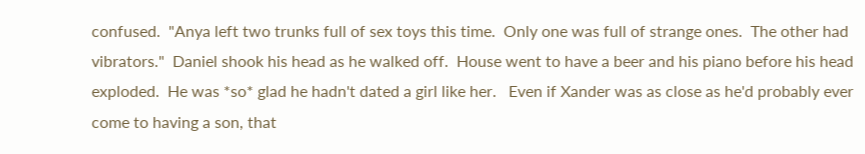confused.  "Anya left two trunks full of sex toys this time.  Only one was full of strange ones.  The other had vibrators."  Daniel shook his head as he walked off.  House went to have a beer and his piano before his head exploded.  He was *so* glad he hadn't dated a girl like her.   Even if Xander was as close as he'd probably ever come to having a son, that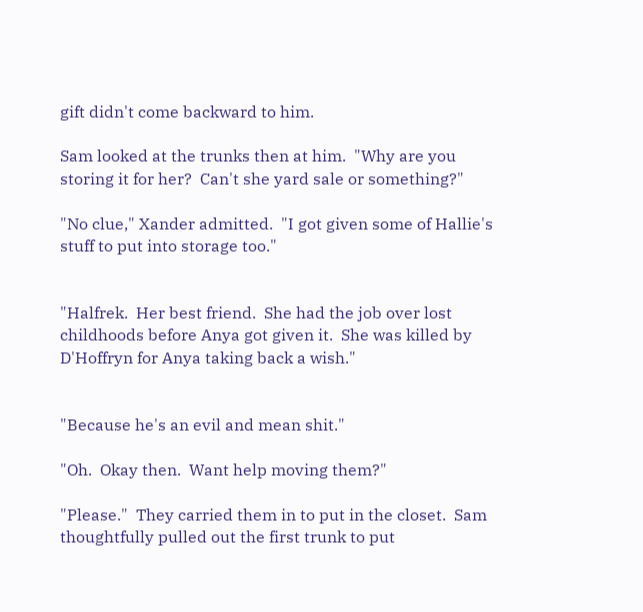gift didn't come backward to him.

Sam looked at the trunks then at him.  "Why are you storing it for her?  Can't she yard sale or something?"

"No clue," Xander admitted.  "I got given some of Hallie's stuff to put into storage too."


"Halfrek.  Her best friend.  She had the job over lost childhoods before Anya got given it.  She was killed by D'Hoffryn for Anya taking back a wish."


"Because he's an evil and mean shit."

"Oh.  Okay then.  Want help moving them?"

"Please."  They carried them in to put in the closet.  Sam thoughtfully pulled out the first trunk to put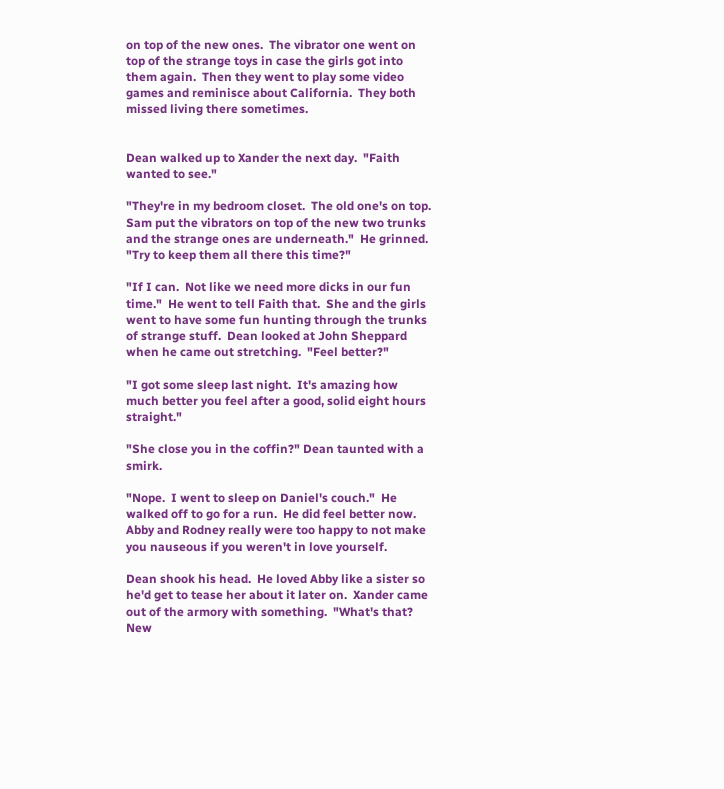on top of the new ones.  The vibrator one went on top of the strange toys in case the girls got into them again.  Then they went to play some video games and reminisce about California.  They both missed living there sometimes.


Dean walked up to Xander the next day.  "Faith wanted to see."

"They're in my bedroom closet.  The old one's on top. Sam put the vibrators on top of the new two trunks and the strange ones are underneath."  He grinned.  "Try to keep them all there this time?"

"If I can.  Not like we need more dicks in our fun time."  He went to tell Faith that.  She and the girls went to have some fun hunting through the trunks of strange stuff.  Dean looked at John Sheppard when he came out stretching.  "Feel better?"

"I got some sleep last night.  It's amazing how much better you feel after a good, solid eight hours straight."

"She close you in the coffin?" Dean taunted with a smirk.

"Nope.  I went to sleep on Daniel's couch."  He walked off to go for a run.  He did feel better now.  Abby and Rodney really were too happy to not make you nauseous if you weren't in love yourself.

Dean shook his head.  He loved Abby like a sister so he'd get to tease her about it later on.  Xander came out of the armory with something.  "What's that?  New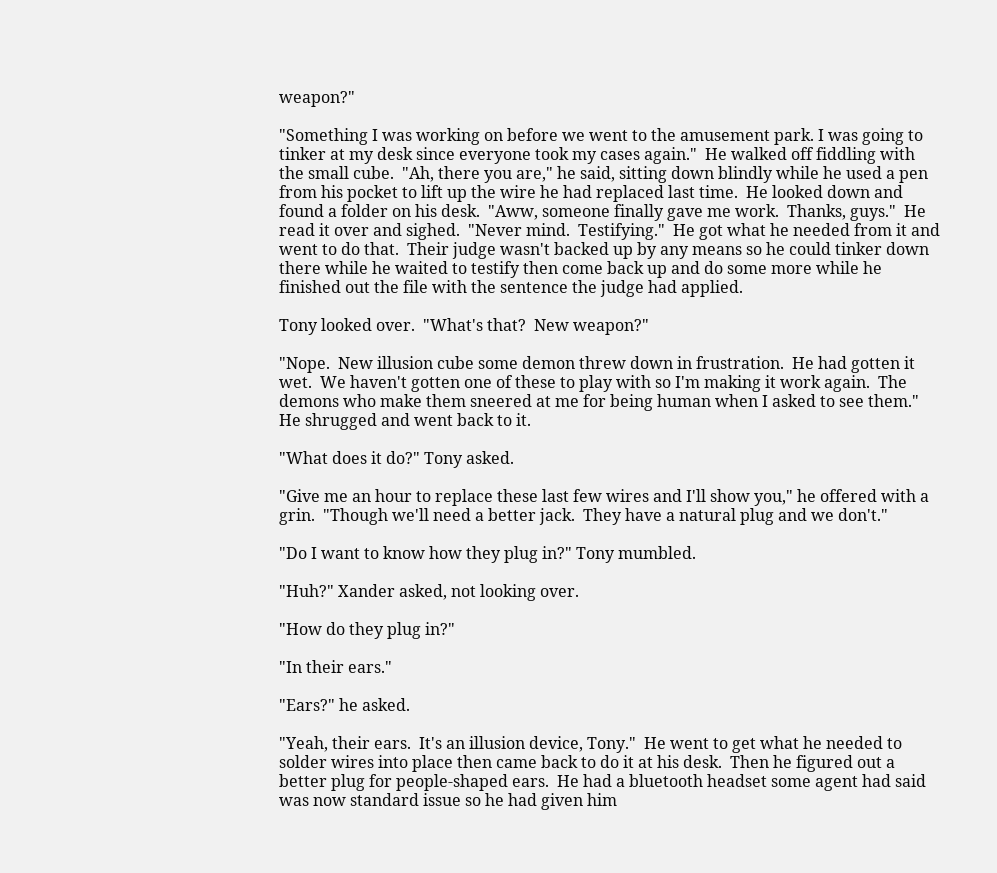weapon?"

"Something I was working on before we went to the amusement park. I was going to tinker at my desk since everyone took my cases again."  He walked off fiddling with the small cube.  "Ah, there you are," he said, sitting down blindly while he used a pen from his pocket to lift up the wire he had replaced last time.  He looked down and found a folder on his desk.  "Aww, someone finally gave me work.  Thanks, guys."  He read it over and sighed.  "Never mind.  Testifying."  He got what he needed from it and went to do that.  Their judge wasn't backed up by any means so he could tinker down there while he waited to testify then come back up and do some more while he finished out the file with the sentence the judge had applied.

Tony looked over.  "What's that?  New weapon?"

"Nope.  New illusion cube some demon threw down in frustration.  He had gotten it wet.  We haven't gotten one of these to play with so I'm making it work again.  The demons who make them sneered at me for being human when I asked to see them."  He shrugged and went back to it.

"What does it do?" Tony asked.

"Give me an hour to replace these last few wires and I'll show you," he offered with a grin.  "Though we'll need a better jack.  They have a natural plug and we don't."

"Do I want to know how they plug in?" Tony mumbled.

"Huh?" Xander asked, not looking over.

"How do they plug in?"

"In their ears."

"Ears?" he asked.

"Yeah, their ears.  It's an illusion device, Tony."  He went to get what he needed to solder wires into place then came back to do it at his desk.  Then he figured out a better plug for people-shaped ears.  He had a bluetooth headset some agent had said was now standard issue so he had given him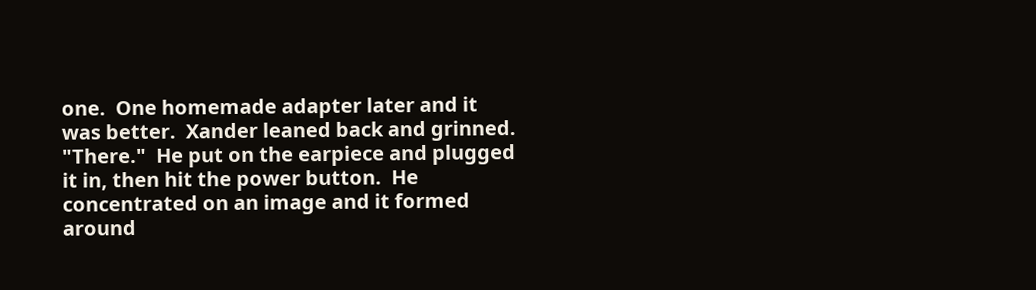one.  One homemade adapter later and it was better.  Xander leaned back and grinned.  "There."  He put on the earpiece and plugged it in, then hit the power button.  He concentrated on an image and it formed around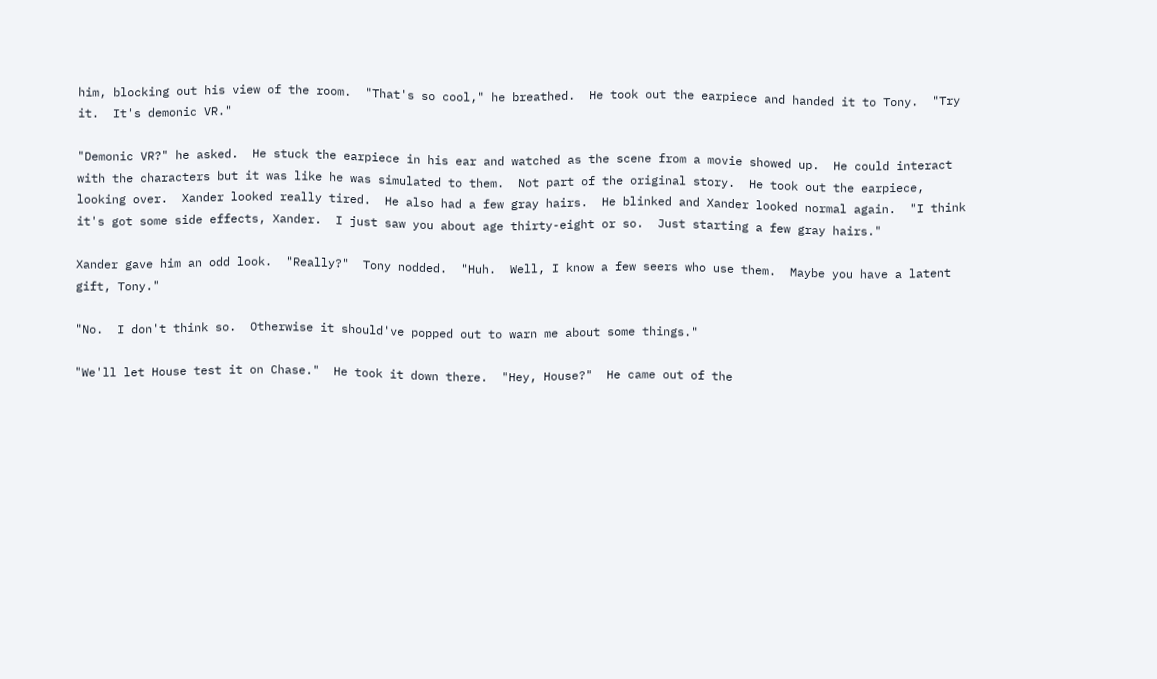him, blocking out his view of the room.  "That's so cool," he breathed.  He took out the earpiece and handed it to Tony.  "Try it.  It's demonic VR."

"Demonic VR?" he asked.  He stuck the earpiece in his ear and watched as the scene from a movie showed up.  He could interact with the characters but it was like he was simulated to them.  Not part of the original story.  He took out the earpiece, looking over.  Xander looked really tired.  He also had a few gray hairs.  He blinked and Xander looked normal again.  "I think it's got some side effects, Xander.  I just saw you about age thirty-eight or so.  Just starting a few gray hairs."

Xander gave him an odd look.  "Really?"  Tony nodded.  "Huh.  Well, I know a few seers who use them.  Maybe you have a latent gift, Tony."

"No.  I don't think so.  Otherwise it should've popped out to warn me about some things."

"We'll let House test it on Chase."  He took it down there.  "Hey, House?"  He came out of the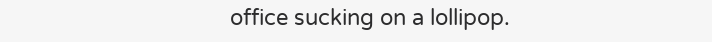office sucking on a lollipop.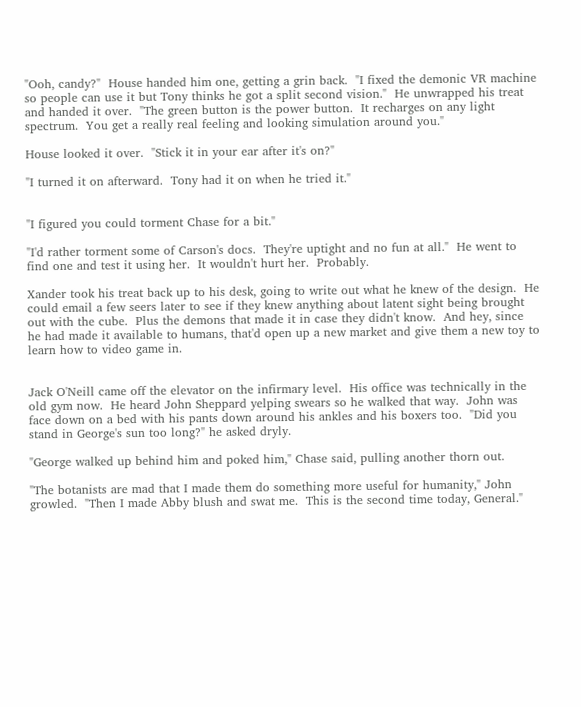"Ooh, candy?"  House handed him one, getting a grin back.  "I fixed the demonic VR machine so people can use it but Tony thinks he got a split second vision."  He unwrapped his treat and handed it over.  "The green button is the power button.  It recharges on any light spectrum.  You get a really real feeling and looking simulation around you."

House looked it over.  "Stick it in your ear after it's on?"

"I turned it on afterward.  Tony had it on when he tried it."


"I figured you could torment Chase for a bit."

"I'd rather torment some of Carson's docs.  They're uptight and no fun at all."  He went to find one and test it using her.  It wouldn't hurt her.  Probably.

Xander took his treat back up to his desk, going to write out what he knew of the design.  He could email a few seers later to see if they knew anything about latent sight being brought out with the cube.  Plus the demons that made it in case they didn't know.  And hey, since he had made it available to humans, that'd open up a new market and give them a new toy to learn how to video game in.


Jack O'Neill came off the elevator on the infirmary level.  His office was technically in the old gym now.  He heard John Sheppard yelping swears so he walked that way.  John was face down on a bed with his pants down around his ankles and his boxers too.  "Did you stand in George's sun too long?" he asked dryly.

"George walked up behind him and poked him," Chase said, pulling another thorn out.

"The botanists are mad that I made them do something more useful for humanity," John growled.  "Then I made Abby blush and swat me.  This is the second time today, General."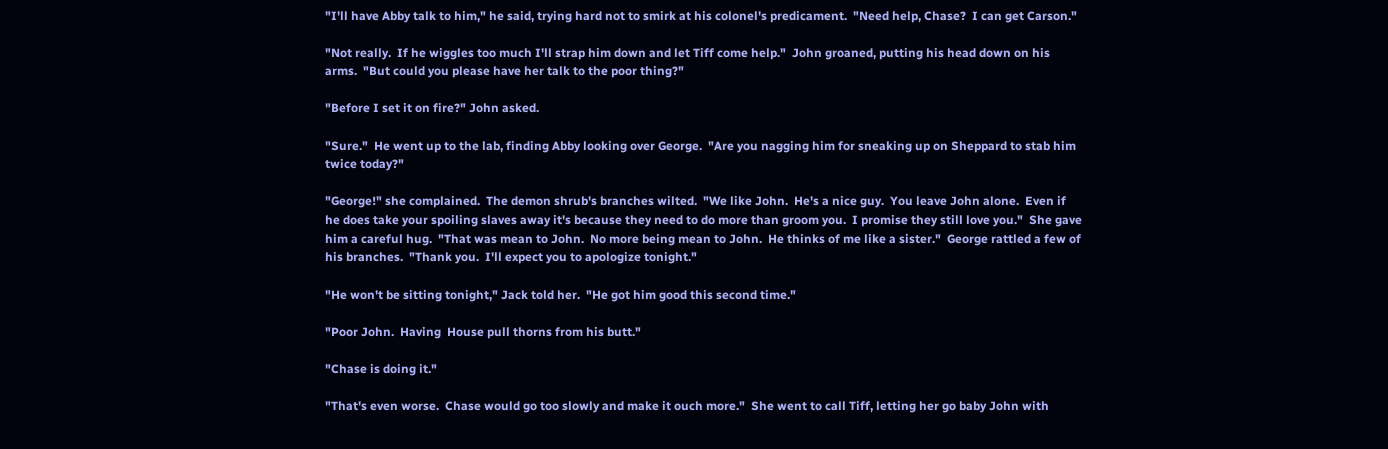"I'll have Abby talk to him," he said, trying hard not to smirk at his colonel's predicament.  "Need help, Chase?  I can get Carson."

"Not really.  If he wiggles too much I'll strap him down and let Tiff come help."  John groaned, putting his head down on his arms.  "But could you please have her talk to the poor thing?"

"Before I set it on fire?" John asked.

"Sure."  He went up to the lab, finding Abby looking over George.  "Are you nagging him for sneaking up on Sheppard to stab him twice today?"

"George!" she complained.  The demon shrub's branches wilted.  "We like John.  He's a nice guy.  You leave John alone.  Even if he does take your spoiling slaves away it's because they need to do more than groom you.  I promise they still love you."  She gave him a careful hug.  "That was mean to John.  No more being mean to John.  He thinks of me like a sister."  George rattled a few of his branches.  "Thank you.  I'll expect you to apologize tonight."

"He won't be sitting tonight," Jack told her.  "He got him good this second time."

"Poor John.  Having  House pull thorns from his butt."

"Chase is doing it."

"That's even worse.  Chase would go too slowly and make it ouch more."  She went to call Tiff, letting her go baby John with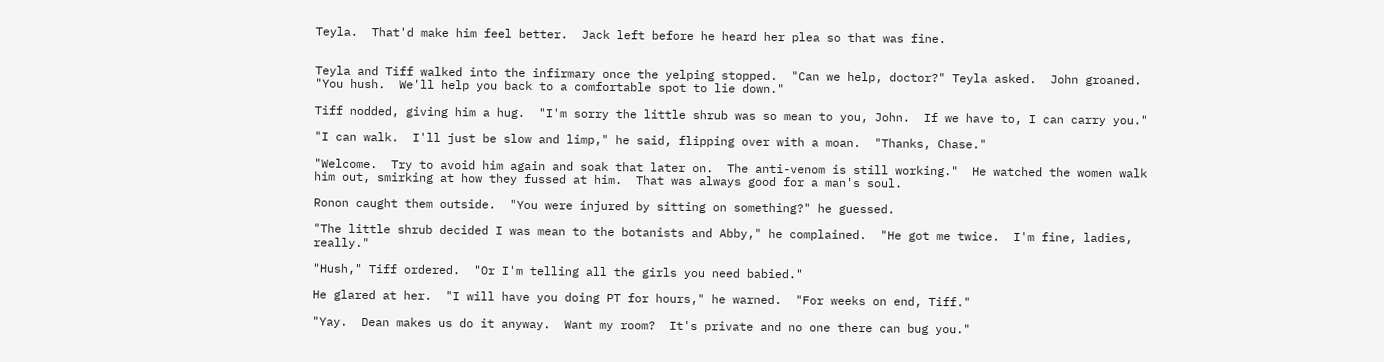Teyla.  That'd make him feel better.  Jack left before he heard her plea so that was fine.


Teyla and Tiff walked into the infirmary once the yelping stopped.  "Can we help, doctor?" Teyla asked.  John groaned.  "You hush.  We'll help you back to a comfortable spot to lie down."

Tiff nodded, giving him a hug.  "I'm sorry the little shrub was so mean to you, John.  If we have to, I can carry you."

"I can walk.  I'll just be slow and limp," he said, flipping over with a moan.  "Thanks, Chase."

"Welcome.  Try to avoid him again and soak that later on.  The anti-venom is still working."  He watched the women walk him out, smirking at how they fussed at him.  That was always good for a man's soul.

Ronon caught them outside.  "You were injured by sitting on something?" he guessed.

"The little shrub decided I was mean to the botanists and Abby," he complained.  "He got me twice.  I'm fine, ladies, really."

"Hush," Tiff ordered.  "Or I'm telling all the girls you need babied."

He glared at her.  "I will have you doing PT for hours," he warned.  "For weeks on end, Tiff."

"Yay.  Dean makes us do it anyway.  Want my room?  It's private and no one there can bug you."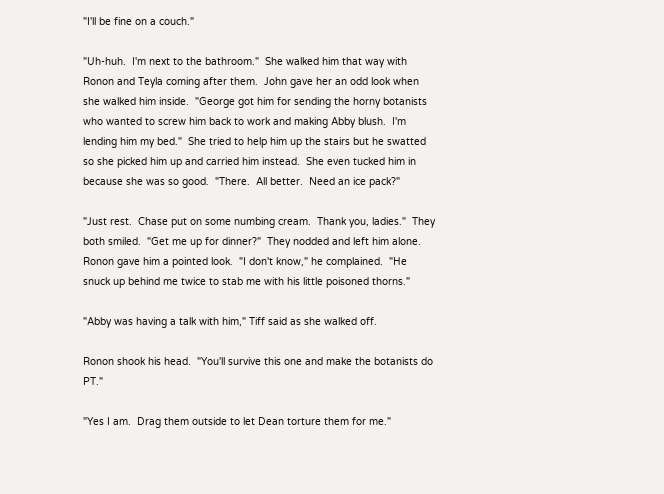"I'll be fine on a couch."

"Uh-huh.  I'm next to the bathroom."  She walked him that way with Ronon and Teyla coming after them.  John gave her an odd look when she walked him inside.  "George got him for sending the horny botanists who wanted to screw him back to work and making Abby blush.  I'm lending him my bed."  She tried to help him up the stairs but he swatted so she picked him up and carried him instead.  She even tucked him in because she was so good.  "There.  All better.  Need an ice pack?"

"Just rest.  Chase put on some numbing cream.  Thank you, ladies."  They both smiled.  "Get me up for dinner?"  They nodded and left him alone.  Ronon gave him a pointed look.  "I don't know," he complained.  "He snuck up behind me twice to stab me with his little poisoned thorns."

"Abby was having a talk with him," Tiff said as she walked off.

Ronon shook his head.  "You'll survive this one and make the botanists do PT."

"Yes I am.  Drag them outside to let Dean torture them for me."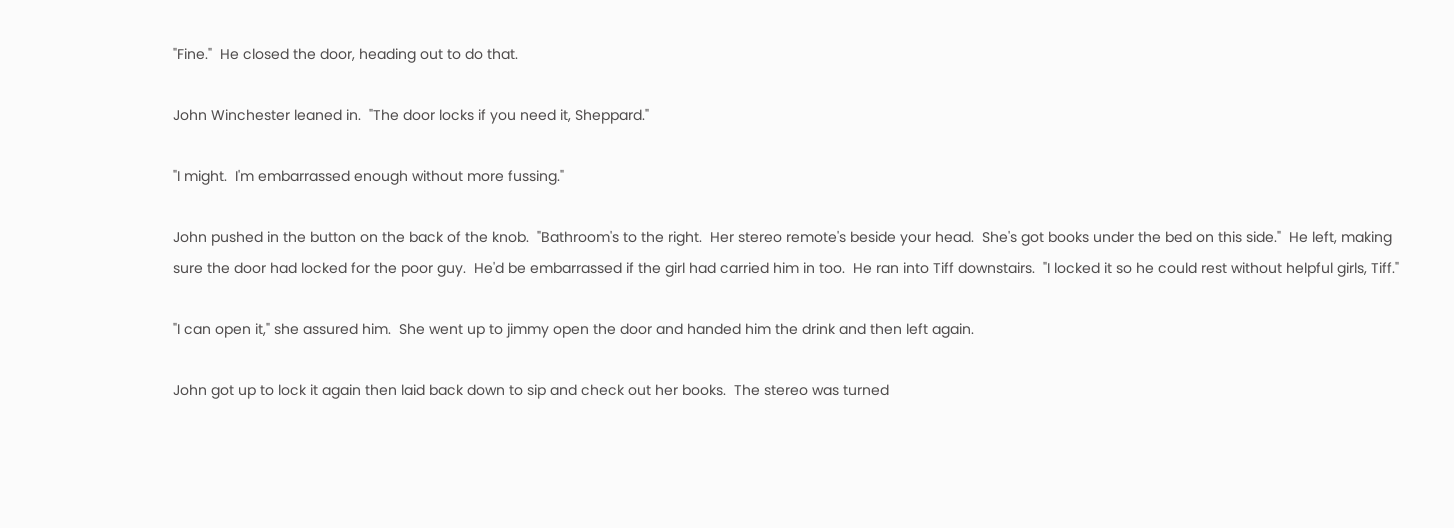"Fine."  He closed the door, heading out to do that.

John Winchester leaned in.  "The door locks if you need it, Sheppard."

"I might.  I'm embarrassed enough without more fussing."

John pushed in the button on the back of the knob.  "Bathroom's to the right.  Her stereo remote's beside your head.  She's got books under the bed on this side."  He left, making sure the door had locked for the poor guy.  He'd be embarrassed if the girl had carried him in too.  He ran into Tiff downstairs.  "I locked it so he could rest without helpful girls, Tiff."

"I can open it," she assured him.  She went up to jimmy open the door and handed him the drink and then left again.

John got up to lock it again then laid back down to sip and check out her books.  The stereo was turned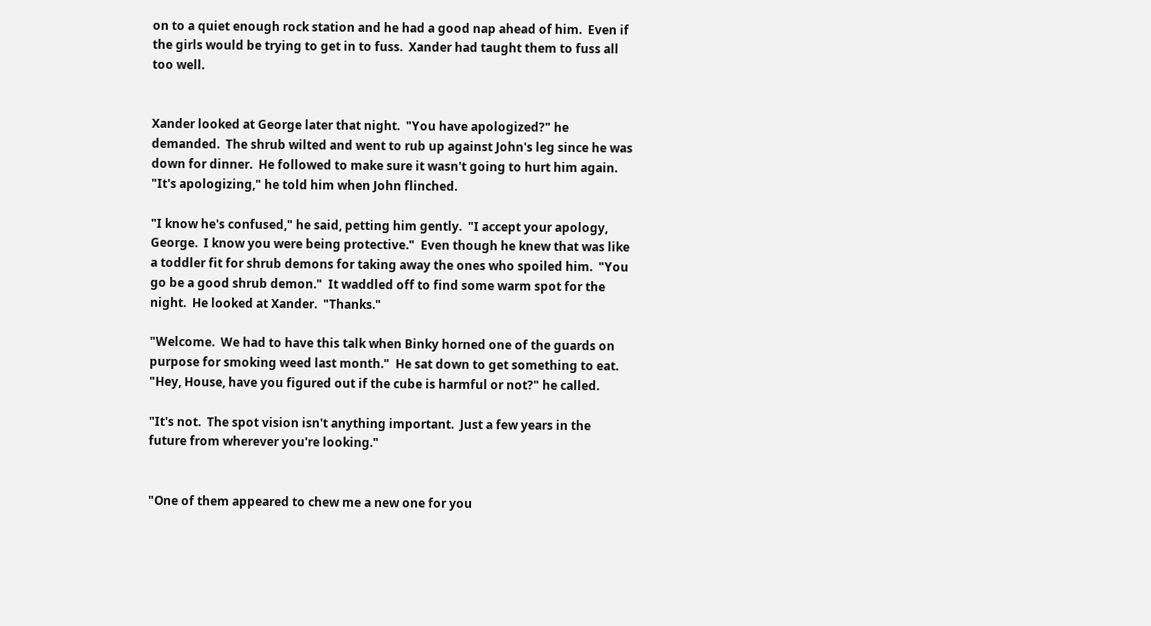on to a quiet enough rock station and he had a good nap ahead of him.  Even if the girls would be trying to get in to fuss.  Xander had taught them to fuss all too well.


Xander looked at George later that night.  "You have apologized?" he demanded.  The shrub wilted and went to rub up against John's leg since he was down for dinner.  He followed to make sure it wasn't going to hurt him again.  "It's apologizing," he told him when John flinched.

"I know he's confused," he said, petting him gently.  "I accept your apology, George.  I know you were being protective."  Even though he knew that was like a toddler fit for shrub demons for taking away the ones who spoiled him.  "You go be a good shrub demon."  It waddled off to find some warm spot for the night.  He looked at Xander.  "Thanks."

"Welcome.  We had to have this talk when Binky horned one of the guards on purpose for smoking weed last month."  He sat down to get something to eat.  "Hey, House, have you figured out if the cube is harmful or not?" he called.

"It's not.  The spot vision isn't anything important.  Just a few years in the future from wherever you're looking."


"One of them appeared to chew me a new one for you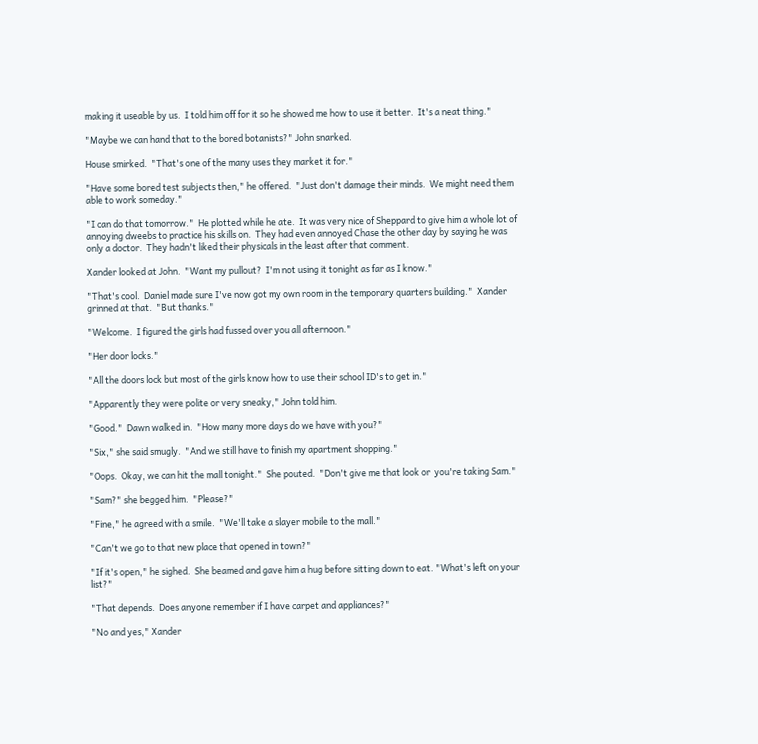making it useable by us.  I told him off for it so he showed me how to use it better.  It's a neat thing."

"Maybe we can hand that to the bored botanists?" John snarked.

House smirked.  "That's one of the many uses they market it for."

"Have some bored test subjects then," he offered.  "Just don't damage their minds.  We might need them able to work someday."

"I can do that tomorrow."  He plotted while he ate.  It was very nice of Sheppard to give him a whole lot of annoying dweebs to practice his skills on.  They had even annoyed Chase the other day by saying he was only a doctor.  They hadn't liked their physicals in the least after that comment.

Xander looked at John.  "Want my pullout?  I'm not using it tonight as far as I know."

"That's cool.  Daniel made sure I've now got my own room in the temporary quarters building."  Xander grinned at that.  "But thanks."

"Welcome.  I figured the girls had fussed over you all afternoon."

"Her door locks."

"All the doors lock but most of the girls know how to use their school ID's to get in."

"Apparently they were polite or very sneaky," John told him.

"Good."  Dawn walked in.  "How many more days do we have with you?"

"Six," she said smugly.  "And we still have to finish my apartment shopping."

"Oops.  Okay, we can hit the mall tonight."  She pouted.  "Don't give me that look or  you're taking Sam."

"Sam?" she begged him.  "Please?"

"Fine," he agreed with a smile.  "We'll take a slayer mobile to the mall."

"Can't we go to that new place that opened in town?"

"If it's open," he sighed.  She beamed and gave him a hug before sitting down to eat. "What's left on your list?"

"That depends.  Does anyone remember if I have carpet and appliances?"

"No and yes," Xander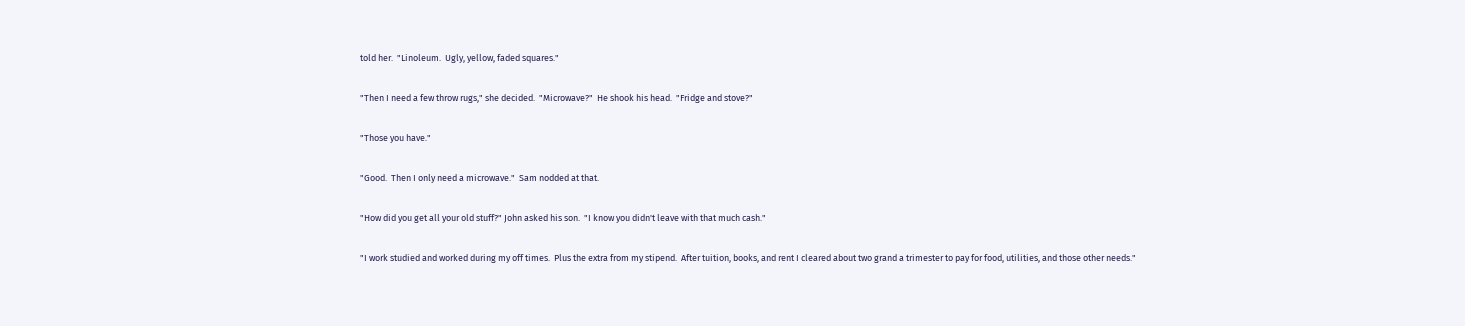told her.  "Linoleum.  Ugly, yellow, faded squares."

"Then I need a few throw rugs," she decided.  "Microwave?"  He shook his head.  "Fridge and stove?"

"Those you have."

"Good.  Then I only need a microwave."  Sam nodded at that.

"How did you get all your old stuff?" John asked his son.  "I know you didn't leave with that much cash."

"I work studied and worked during my off times.  Plus the extra from my stipend.  After tuition, books, and rent I cleared about two grand a trimester to pay for food, utilities, and those other needs."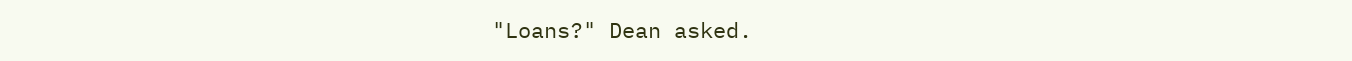"Loans?" Dean asked.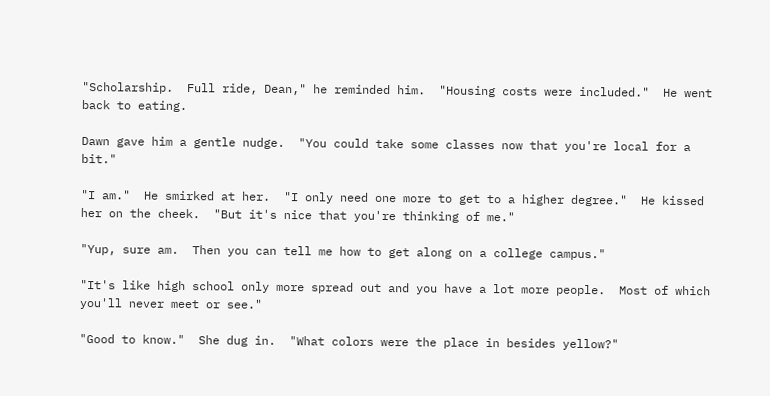"Scholarship.  Full ride, Dean," he reminded him.  "Housing costs were included."  He went back to eating.

Dawn gave him a gentle nudge.  "You could take some classes now that you're local for a bit."

"I am."  He smirked at her.  "I only need one more to get to a higher degree."  He kissed her on the cheek.  "But it's nice that you're thinking of me."

"Yup, sure am.  Then you can tell me how to get along on a college campus."

"It's like high school only more spread out and you have a lot more people.  Most of which you'll never meet or see."

"Good to know."  She dug in.  "What colors were the place in besides yellow?"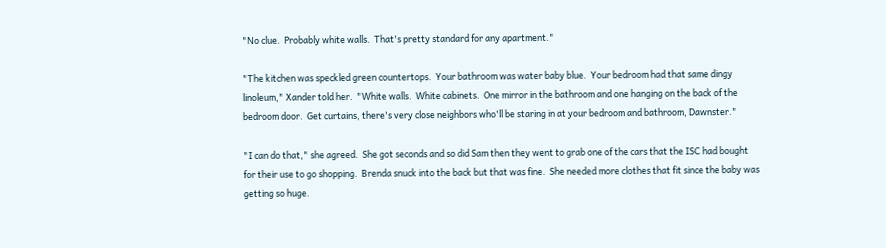"No clue.  Probably white walls.  That's pretty standard for any apartment."

"The kitchen was speckled green countertops.  Your bathroom was water baby blue.  Your bedroom had that same dingy linoleum," Xander told her.  "White walls.  White cabinets.  One mirror in the bathroom and one hanging on the back of the bedroom door.  Get curtains, there's very close neighbors who'll be staring in at your bedroom and bathroom, Dawnster."

"I can do that," she agreed.  She got seconds and so did Sam then they went to grab one of the cars that the ISC had bought for their use to go shopping.  Brenda snuck into the back but that was fine.  She needed more clothes that fit since the baby was getting so huge.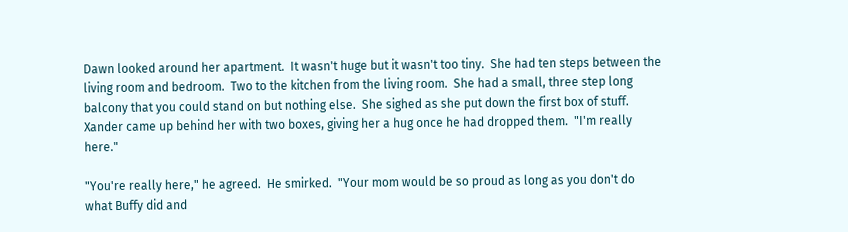Dawn looked around her apartment.  It wasn't huge but it wasn't too tiny.  She had ten steps between the living room and bedroom.  Two to the kitchen from the living room.  She had a small, three step long balcony that you could stand on but nothing else.  She sighed as she put down the first box of stuff.  Xander came up behind her with two boxes, giving her a hug once he had dropped them.  "I'm really here."

"You're really here," he agreed.  He smirked.  "Your mom would be so proud as long as you don't do what Buffy did and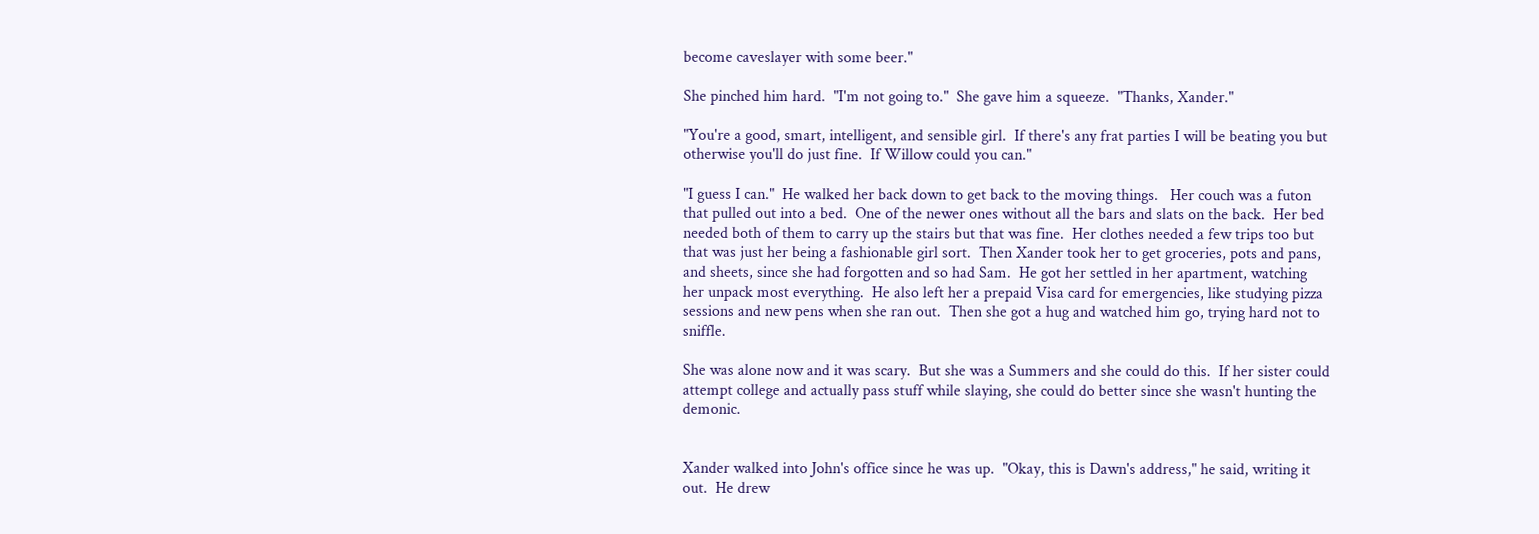become caveslayer with some beer."

She pinched him hard.  "I'm not going to."  She gave him a squeeze.  "Thanks, Xander."

"You're a good, smart, intelligent, and sensible girl.  If there's any frat parties I will be beating you but otherwise you'll do just fine.  If Willow could you can."

"I guess I can."  He walked her back down to get back to the moving things.   Her couch was a futon that pulled out into a bed.  One of the newer ones without all the bars and slats on the back.  Her bed needed both of them to carry up the stairs but that was fine.  Her clothes needed a few trips too but that was just her being a fashionable girl sort.  Then Xander took her to get groceries, pots and pans, and sheets, since she had forgotten and so had Sam.  He got her settled in her apartment, watching her unpack most everything.  He also left her a prepaid Visa card for emergencies, like studying pizza sessions and new pens when she ran out.  Then she got a hug and watched him go, trying hard not to sniffle.

She was alone now and it was scary.  But she was a Summers and she could do this.  If her sister could attempt college and actually pass stuff while slaying, she could do better since she wasn't hunting the demonic.


Xander walked into John's office since he was up.  "Okay, this is Dawn's address," he said, writing it out.  He drew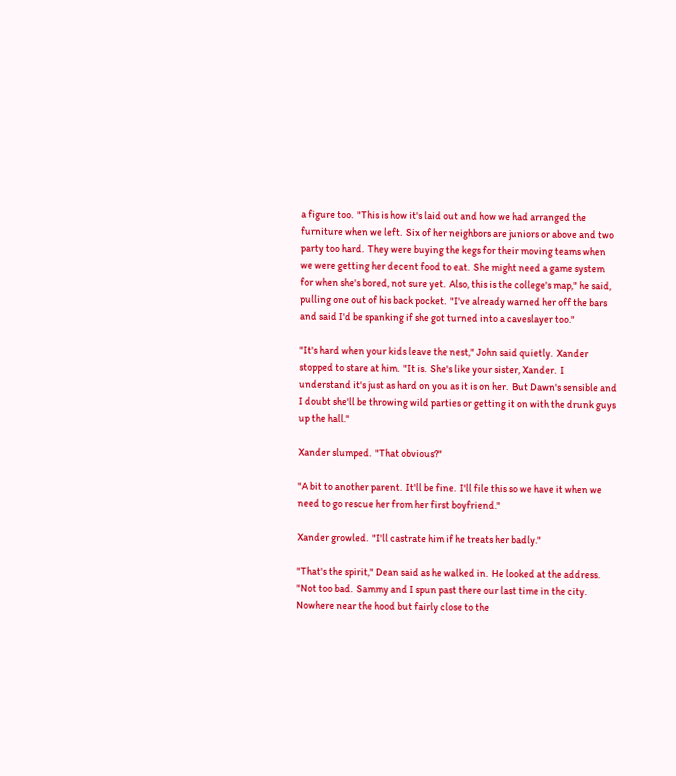a figure too.  "This is how it's laid out and how we had arranged the furniture when we left.  Six of her neighbors are juniors or above and two party too hard.  They were buying the kegs for their moving teams when we were getting her decent food to eat.  She might need a game system for when she's bored, not sure yet.  Also, this is the college's map," he said, pulling one out of his back pocket.  "I've already warned her off the bars and said I'd be spanking if she got turned into a caveslayer too."

"It's hard when your kids leave the nest," John said quietly.  Xander stopped to stare at him.  "It is.  She's like your sister, Xander.  I understand it's just as hard on you as it is on her.  But Dawn's sensible and I doubt she'll be throwing wild parties or getting it on with the drunk guys up the hall."

Xander slumped.  "That obvious?"

"A bit to another parent.  It'll be fine.  I'll file this so we have it when we need to go rescue her from her first boyfriend."

Xander growled.  "I'll castrate him if he treats her badly."

"That's the spirit," Dean said as he walked in.  He looked at the address.  "Not too bad.  Sammy and I spun past there our last time in the city.  Nowhere near the hood but fairly close to the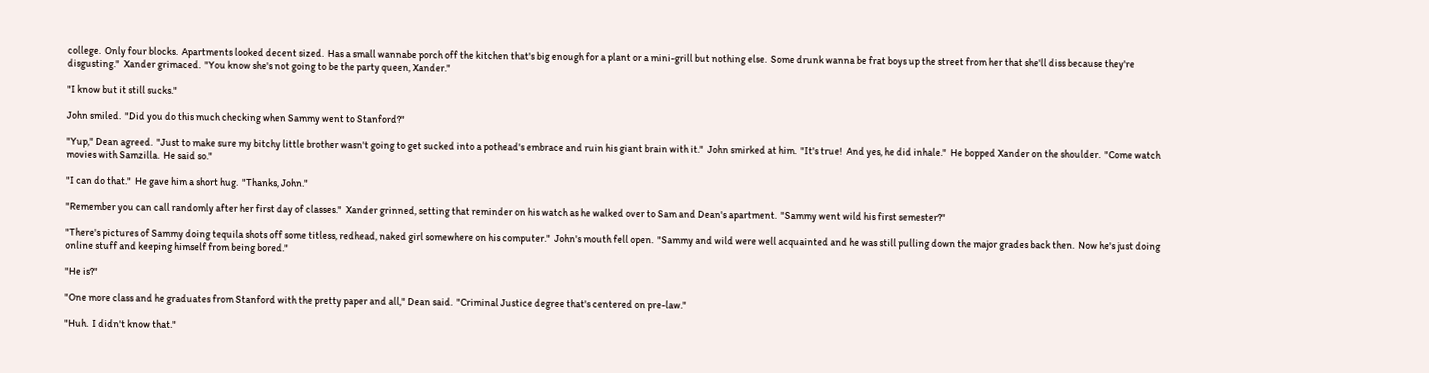college.  Only four blocks.  Apartments looked decent sized.  Has a small wannabe porch off the kitchen that's big enough for a plant or a mini-grill but nothing else.  Some drunk wanna be frat boys up the street from her that she'll diss because they're disgusting."  Xander grimaced.  "You know she's not going to be the party queen, Xander."

"I know but it still sucks."

John smiled.  "Did you do this much checking when Sammy went to Stanford?"

"Yup," Dean agreed.  "Just to make sure my bitchy little brother wasn't going to get sucked into a pothead's embrace and ruin his giant brain with it."  John smirked at him.  "It's true!  And yes, he did inhale."  He bopped Xander on the shoulder.  "Come watch movies with Samzilla.  He said so."

"I can do that."  He gave him a short hug.  "Thanks, John."

"Remember you can call randomly after her first day of classes."  Xander grinned, setting that reminder on his watch as he walked over to Sam and Dean's apartment.  "Sammy went wild his first semester?"

"There's pictures of Sammy doing tequila shots off some titless, redhead, naked girl somewhere on his computer."  John's mouth fell open.  "Sammy and wild were well acquainted and he was still pulling down the major grades back then.  Now he's just doing online stuff and keeping himself from being bored."

"He is?"

"One more class and he graduates from Stanford with the pretty paper and all," Dean said.  "Criminal Justice degree that's centered on pre-law."

"Huh.  I didn't know that."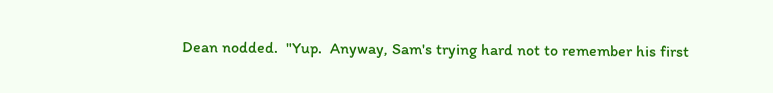Dean nodded.  "Yup.  Anyway, Sam's trying hard not to remember his first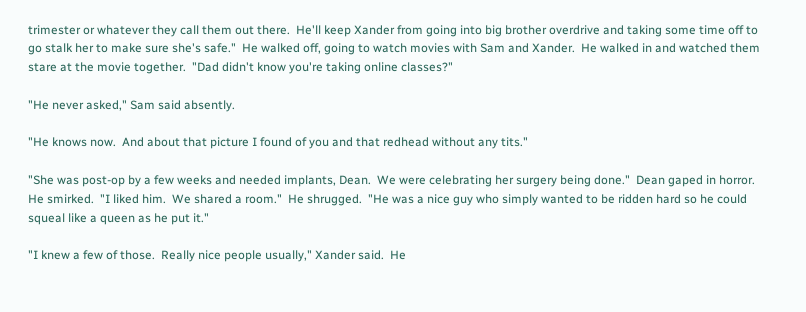trimester or whatever they call them out there.  He'll keep Xander from going into big brother overdrive and taking some time off to go stalk her to make sure she's safe."  He walked off, going to watch movies with Sam and Xander.  He walked in and watched them stare at the movie together.  "Dad didn't know you're taking online classes?"

"He never asked," Sam said absently.

"He knows now.  And about that picture I found of you and that redhead without any tits."

"She was post-op by a few weeks and needed implants, Dean.  We were celebrating her surgery being done."  Dean gaped in horror.  He smirked.  "I liked him.  We shared a room."  He shrugged.  "He was a nice guy who simply wanted to be ridden hard so he could squeal like a queen as he put it."

"I knew a few of those.  Really nice people usually," Xander said.  He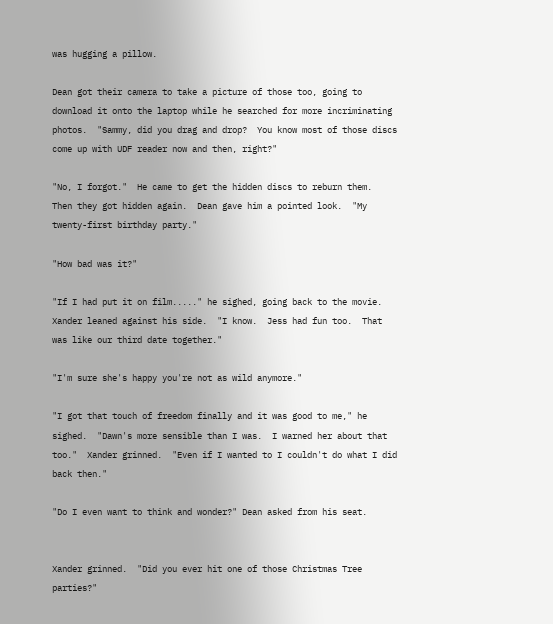was hugging a pillow.

Dean got their camera to take a picture of those too, going to download it onto the laptop while he searched for more incriminating photos.  "Sammy, did you drag and drop?  You know most of those discs come up with UDF reader now and then, right?"

"No, I forgot."  He came to get the hidden discs to reburn them.  Then they got hidden again.  Dean gave him a pointed look.  "My twenty-first birthday party."

"How bad was it?"

"If I had put it on film....." he sighed, going back to the movie.  Xander leaned against his side.  "I know.  Jess had fun too.  That was like our third date together."

"I'm sure she's happy you're not as wild anymore."

"I got that touch of freedom finally and it was good to me," he sighed.  "Dawn's more sensible than I was.  I warned her about that too."  Xander grinned.  "Even if I wanted to I couldn't do what I did back then."

"Do I even want to think and wonder?" Dean asked from his seat.


Xander grinned.  "Did you ever hit one of those Christmas Tree parties?"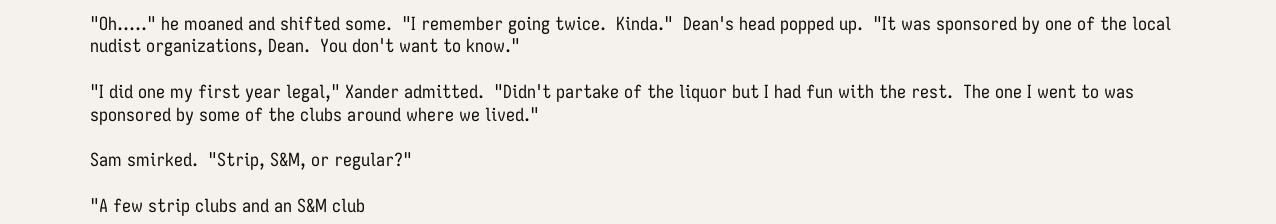"Oh....." he moaned and shifted some.  "I remember going twice.  Kinda."  Dean's head popped up.  "It was sponsored by one of the local nudist organizations, Dean.  You don't want to know."

"I did one my first year legal," Xander admitted.  "Didn't partake of the liquor but I had fun with the rest.  The one I went to was sponsored by some of the clubs around where we lived."

Sam smirked.  "Strip, S&M, or regular?"

"A few strip clubs and an S&M club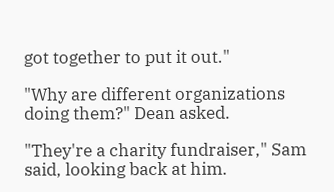got together to put it out."

"Why are different organizations doing them?" Dean asked.

"They're a charity fundraiser," Sam said, looking back at him.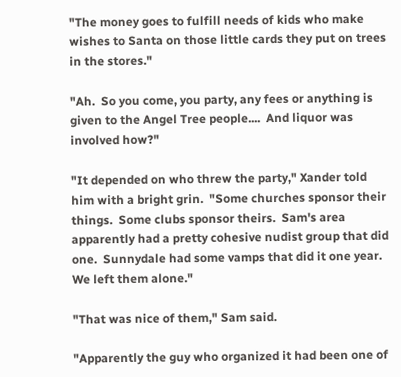"The money goes to fulfill needs of kids who make wishes to Santa on those little cards they put on trees in the stores."

"Ah.  So you come, you party, any fees or anything is given to the Angel Tree people....  And liquor was involved how?"

"It depended on who threw the party," Xander told him with a bright grin.  "Some churches sponsor their things.  Some clubs sponsor theirs.  Sam's area apparently had a pretty cohesive nudist group that did one.  Sunnydale had some vamps that did it one year.  We left them alone."

"That was nice of them," Sam said.

"Apparently the guy who organized it had been one of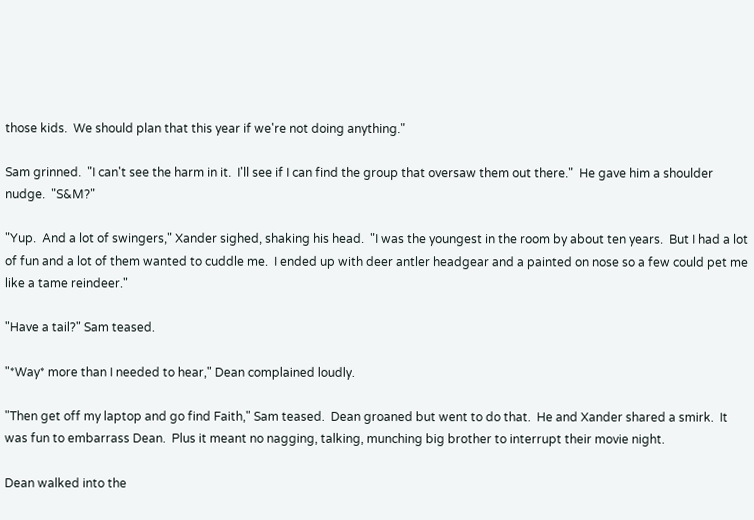those kids.  We should plan that this year if we're not doing anything."

Sam grinned.  "I can't see the harm in it.  I'll see if I can find the group that oversaw them out there."  He gave him a shoulder nudge.  "S&M?"

"Yup.  And a lot of swingers," Xander sighed, shaking his head.  "I was the youngest in the room by about ten years.  But I had a lot of fun and a lot of them wanted to cuddle me.  I ended up with deer antler headgear and a painted on nose so a few could pet me like a tame reindeer."

"Have a tail?" Sam teased.

"*Way* more than I needed to hear," Dean complained loudly.

"Then get off my laptop and go find Faith," Sam teased.  Dean groaned but went to do that.  He and Xander shared a smirk.  It was fun to embarrass Dean.  Plus it meant no nagging, talking, munching big brother to interrupt their movie night.

Dean walked into the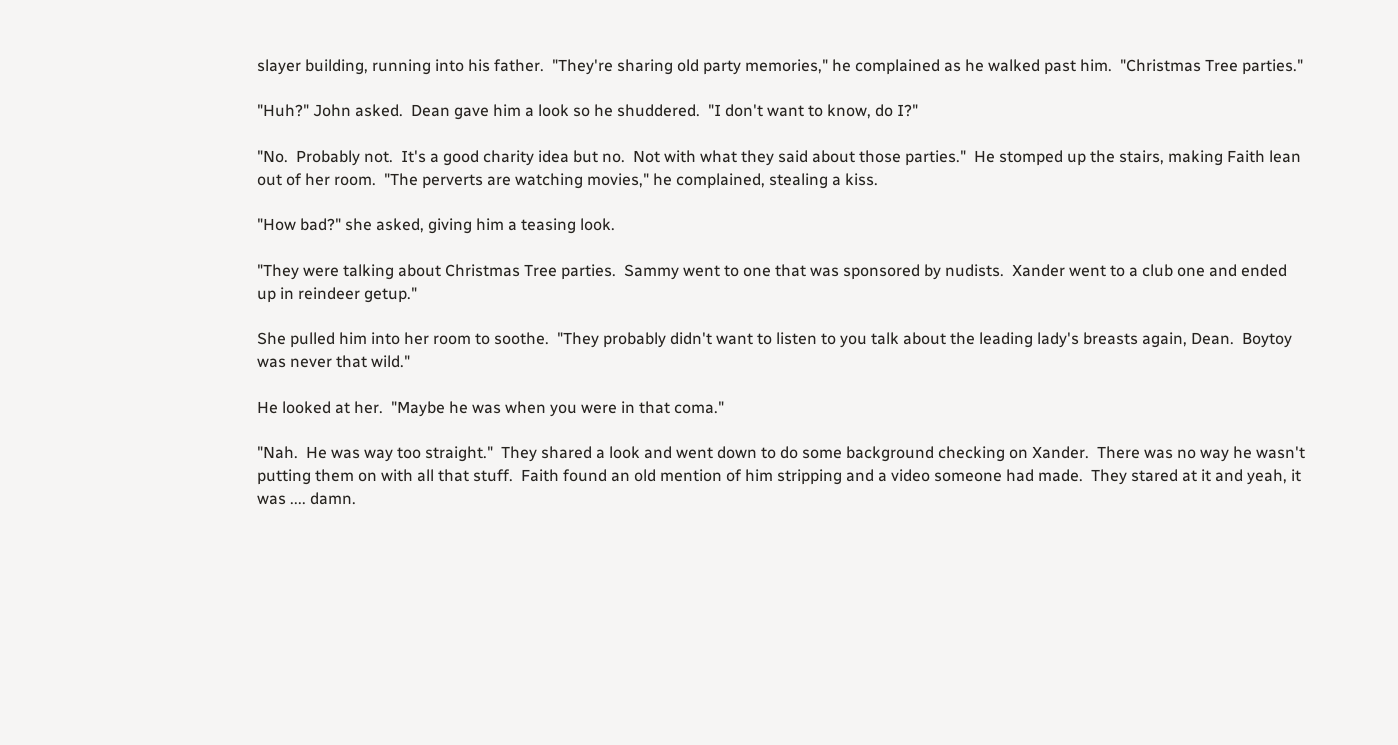slayer building, running into his father.  "They're sharing old party memories," he complained as he walked past him.  "Christmas Tree parties."

"Huh?" John asked.  Dean gave him a look so he shuddered.  "I don't want to know, do I?"

"No.  Probably not.  It's a good charity idea but no.  Not with what they said about those parties."  He stomped up the stairs, making Faith lean out of her room.  "The perverts are watching movies," he complained, stealing a kiss.

"How bad?" she asked, giving him a teasing look.

"They were talking about Christmas Tree parties.  Sammy went to one that was sponsored by nudists.  Xander went to a club one and ended up in reindeer getup."

She pulled him into her room to soothe.  "They probably didn't want to listen to you talk about the leading lady's breasts again, Dean.  Boytoy was never that wild."

He looked at her.  "Maybe he was when you were in that coma."

"Nah.  He was way too straight."  They shared a look and went down to do some background checking on Xander.  There was no way he wasn't putting them on with all that stuff.  Faith found an old mention of him stripping and a video someone had made.  They stared at it and yeah, it was .... damn.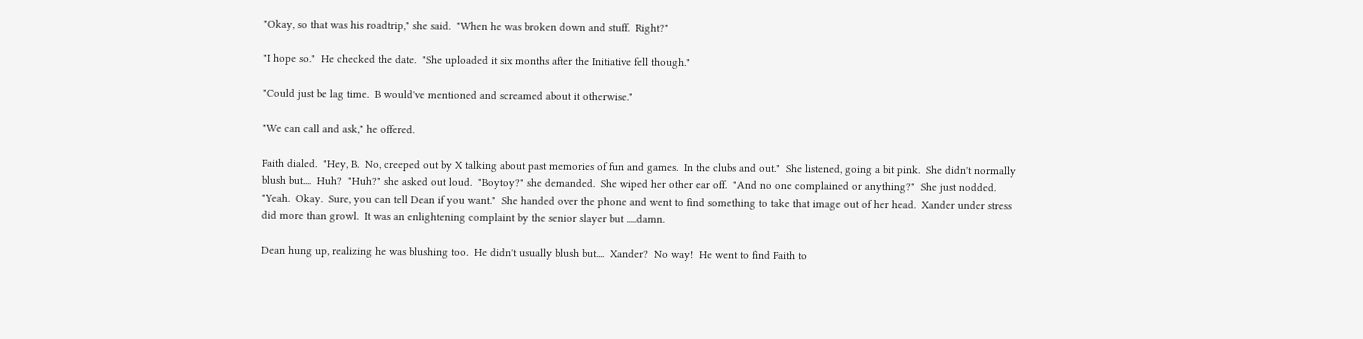"Okay, so that was his roadtrip," she said.  "When he was broken down and stuff.  Right?"

"I hope so."  He checked the date.  "She uploaded it six months after the Initiative fell though."

"Could just be lag time.  B would've mentioned and screamed about it otherwise."

"We can call and ask," he offered.

Faith dialed.  "Hey, B.  No, creeped out by X talking about past memories of fun and games.  In the clubs and out."  She listened, going a bit pink.  She didn't normally blush but....  Huh?  "Huh?" she asked out loud.  "Boytoy?" she demanded.  She wiped her other ear off.  "And no one complained or anything?"  She just nodded.  "Yeah.  Okay.  Sure, you can tell Dean if you want."  She handed over the phone and went to find something to take that image out of her head.  Xander under stress did more than growl.  It was an enlightening complaint by the senior slayer but .....damn.

Dean hung up, realizing he was blushing too.  He didn't usually blush but....  Xander?  No way!  He went to find Faith to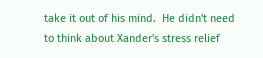take it out of his mind.  He didn't need to think about Xander's stress relief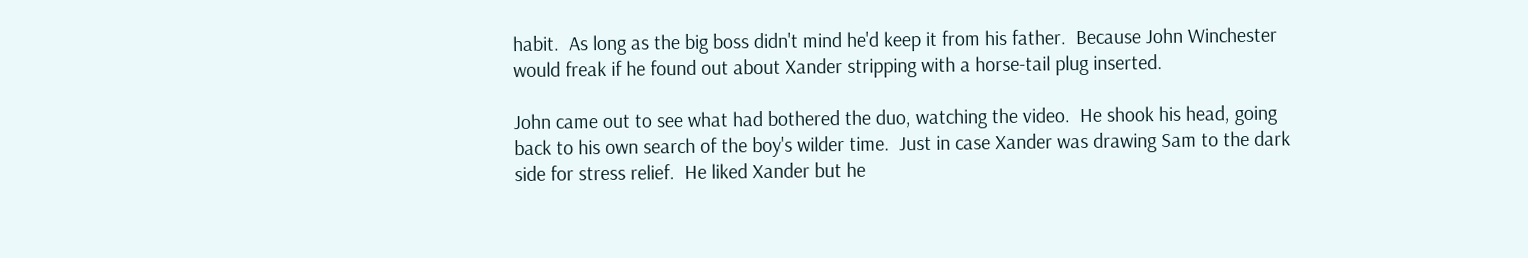habit.  As long as the big boss didn't mind he'd keep it from his father.  Because John Winchester would freak if he found out about Xander stripping with a horse-tail plug inserted.

John came out to see what had bothered the duo, watching the video.  He shook his head, going back to his own search of the boy's wilder time.  Just in case Xander was drawing Sam to the dark side for stress relief.  He liked Xander but he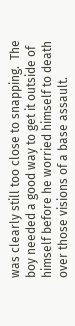was clearly still too close to snapping.  The boy needed a good way to get it outside of himself before he worried himself to death over those visions of a base assault.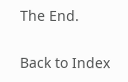The End.

Back to Index